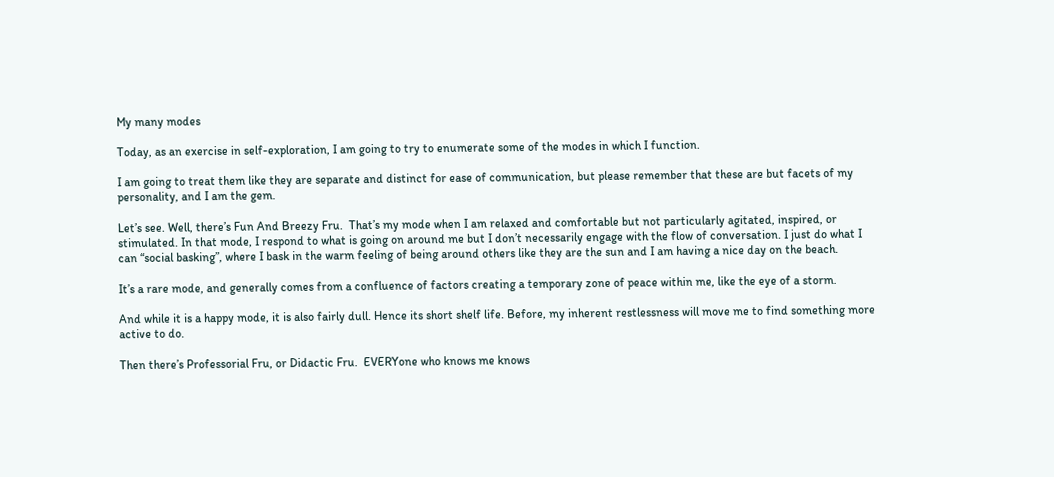My many modes

Today, as an exercise in self-exploration, I am going to try to enumerate some of the modes in which I function.

I am going to treat them like they are separate and distinct for ease of communication, but please remember that these are but facets of my personality, and I am the gem.

Let’s see. Well, there’s Fun And Breezy Fru.  That’s my mode when I am relaxed and comfortable but not particularly agitated, inspired, or stimulated. In that mode, I respond to what is going on around me but I don’t necessarily engage with the flow of conversation. I just do what I can “social basking”, where I bask in the warm feeling of being around others like they are the sun and I am having a nice day on the beach.

It’s a rare mode, and generally comes from a confluence of factors creating a temporary zone of peace within me, like the eye of a storm.

And while it is a happy mode, it is also fairly dull. Hence its short shelf life. Before, my inherent restlessness will move me to find something more active to do.

Then there’s Professorial Fru, or Didactic Fru.  EVERYone who knows me knows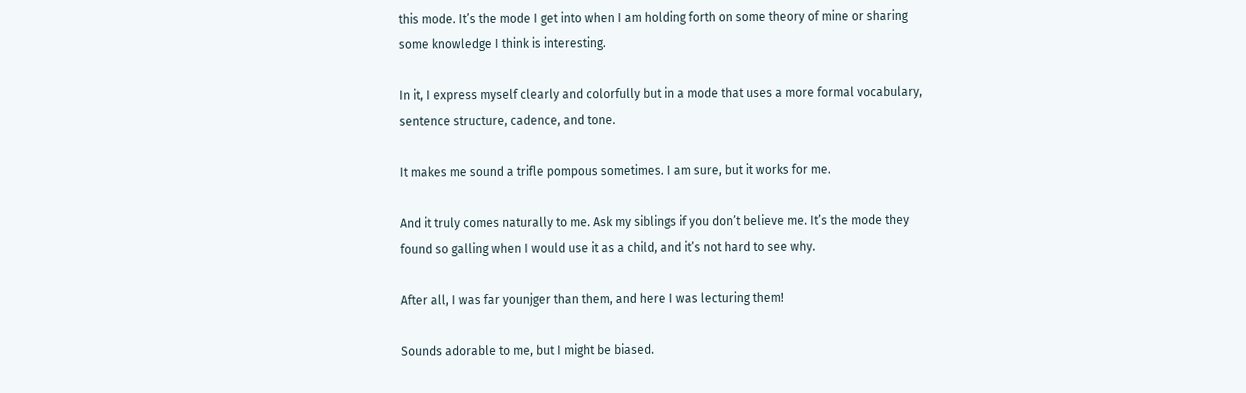this mode. It’s the mode I get into when I am holding forth on some theory of mine or sharing some knowledge I think is interesting.

In it, I express myself clearly and colorfully but in a mode that uses a more formal vocabulary, sentence structure, cadence, and tone.

It makes me sound a trifle pompous sometimes. I am sure, but it works for me.

And it truly comes naturally to me. Ask my siblings if you don’t believe me. It’s the mode they found so galling when I would use it as a child, and it’s not hard to see why.

After all, I was far younjger than them, and here I was lecturing them!

Sounds adorable to me, but I might be biased.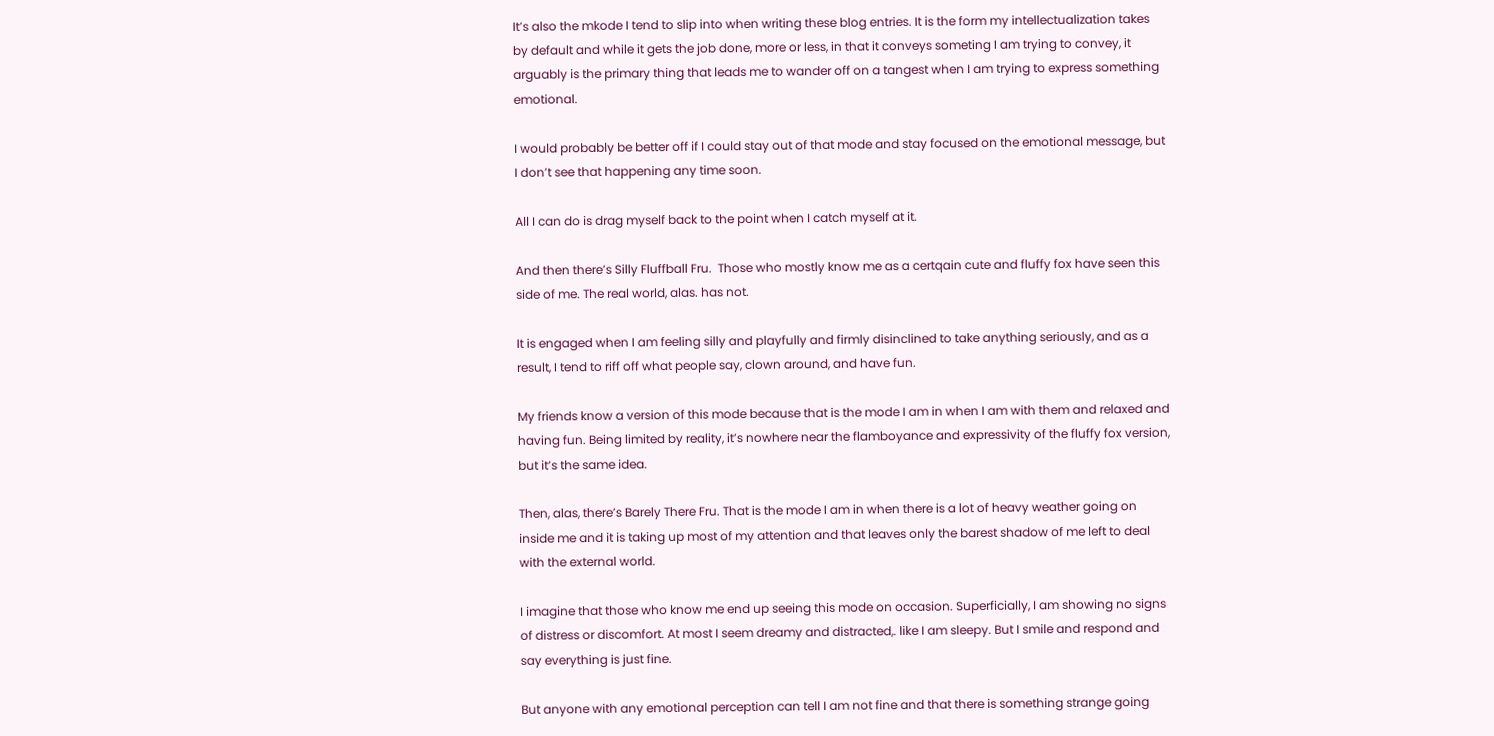It’s also the mkode I tend to slip into when writing these blog entries. It is the form my intellectualization takes by default and while it gets the job done, more or less, in that it conveys someting I am trying to convey, it arguably is the primary thing that leads me to wander off on a tangest when I am trying to express something emotional.

I would probably be better off if I could stay out of that mode and stay focused on the emotional message, but I don’t see that happening any time soon.

All I can do is drag myself back to the point when I catch myself at it.

And then there’s Silly Fluffball Fru.  Those who mostly know me as a certqain cute and fluffy fox have seen this side of me. The real world, alas. has not.

It is engaged when I am feeling silly and playfully and firmly disinclined to take anything seriously, and as a result, I tend to riff off what people say, clown around, and have fun.

My friends know a version of this mode because that is the mode I am in when I am with them and relaxed and having fun. Being limited by reality, it’s nowhere near the flamboyance and expressivity of the fluffy fox version, but it’s the same idea.

Then, alas, there’s Barely There Fru. That is the mode I am in when there is a lot of heavy weather going on inside me and it is taking up most of my attention and that leaves only the barest shadow of me left to deal with the external world.

I imagine that those who know me end up seeing this mode on occasion. Superficially, I am showing no signs of distress or discomfort. At most I seem dreamy and distracted,. like I am sleepy. But I smile and respond and say everything is just fine.

But anyone with any emotional perception can tell I am not fine and that there is something strange going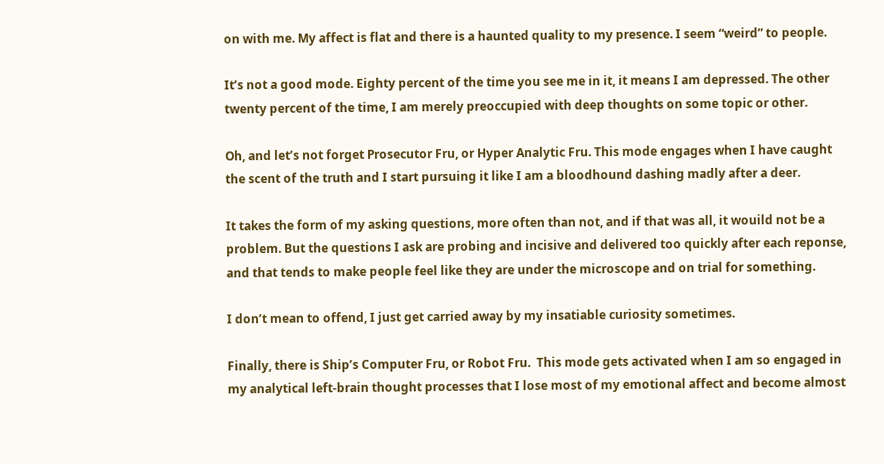on with me. My affect is flat and there is a haunted quality to my presence. I seem “weird” to people.

It’s not a good mode. Eighty percent of the time you see me in it, it means I am depressed. The other twenty percent of the time, I am merely preoccupied with deep thoughts on some topic or other.

Oh, and let’s not forget Prosecutor Fru, or Hyper Analytic Fru. This mode engages when I have caught the scent of the truth and I start pursuing it like I am a bloodhound dashing madly after a deer.

It takes the form of my asking questions, more often than not, and if that was all, it wouild not be a problem. But the questions I ask are probing and incisive and delivered too quickly after each reponse, and that tends to make people feel like they are under the microscope and on trial for something.

I don’t mean to offend, I just get carried away by my insatiable curiosity sometimes.

Finally, there is Ship’s Computer Fru, or Robot Fru.  This mode gets activated when I am so engaged in my analytical left-brain thought processes that I lose most of my emotional affect and become almost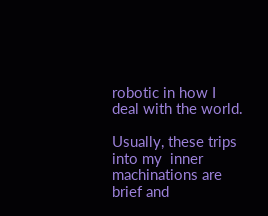robotic in how I deal with the world.

Usually, these trips into my  inner machinations are brief and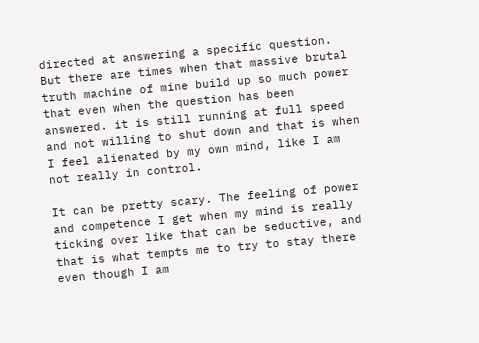directed at answering a specific question. But there are times when that massive brutal truth machine of mine build up so much power that even when the question has been answered. it is still running at full speed and not willing to shut down and that is when I feel alienated by my own mind, like I am not really in control.

It can be pretty scary. The feeling of power and competence I get when my mind is really ticking over like that can be seductive, and that is what tempts me to try to stay there even though I am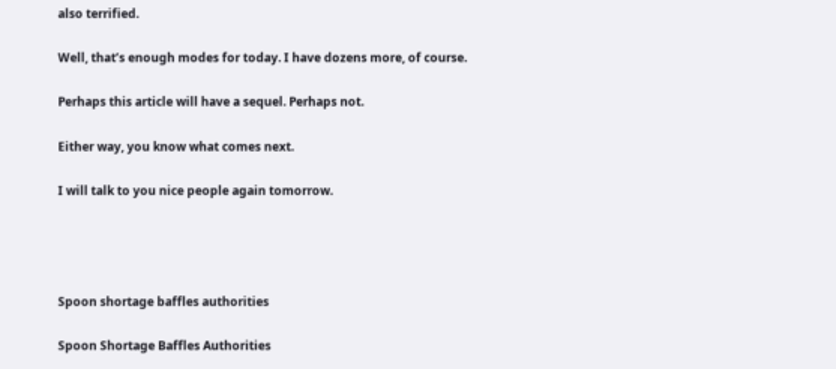also terrified.

Well, that’s enough modes for today. I have dozens more, of course.

Perhaps this article will have a sequel. Perhaps not.

Either way, you know what comes next.

I will talk to you nice people again tomorrow.




Spoon shortage baffles authorities

Spoon Shortage Baffles Authorities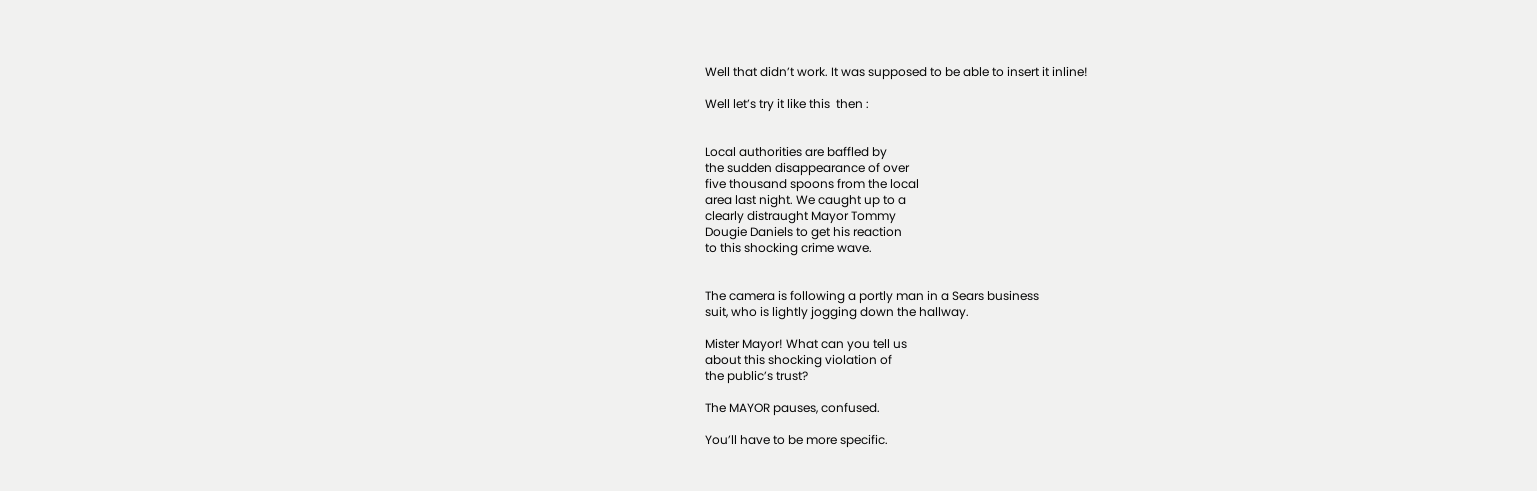Well that didn’t work. It was supposed to be able to insert it inline!

Well let’s try it like this  then :


Local authorities are baffled by
the sudden disappearance of over
five thousand spoons from the local
area last night. We caught up to a
clearly distraught Mayor Tommy
Dougie Daniels to get his reaction
to this shocking crime wave.


The camera is following a portly man in a Sears business
suit, who is lightly jogging down the hallway.

Mister Mayor! What can you tell us
about this shocking violation of
the public’s trust?

The MAYOR pauses, confused.

You’ll have to be more specific.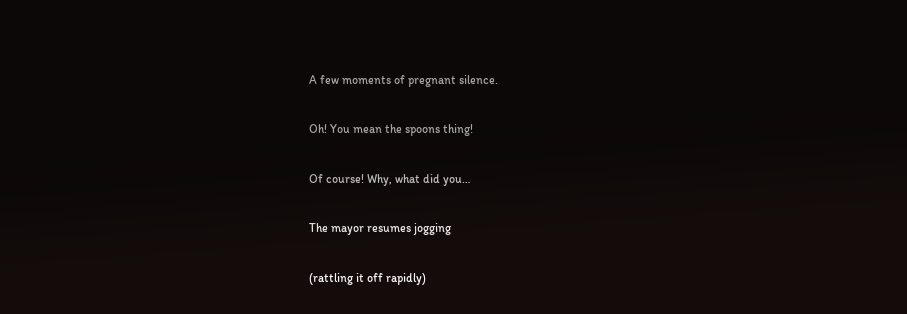A few moments of pregnant silence.

Oh! You mean the spoons thing!

Of course! Why, what did you…

The mayor resumes jogging

(rattling it off rapidly)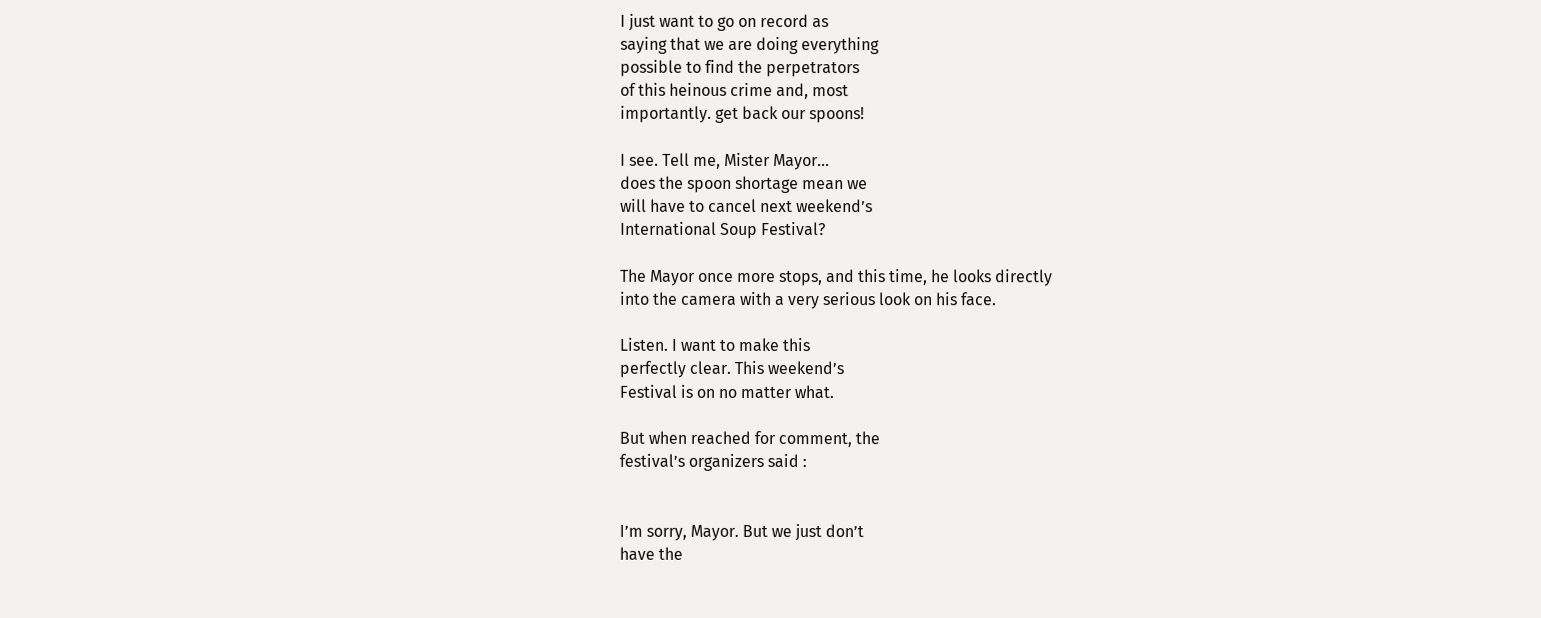I just want to go on record as
saying that we are doing everything
possible to find the perpetrators
of this heinous crime and, most
importantly. get back our spoons!

I see. Tell me, Mister Mayor…
does the spoon shortage mean we
will have to cancel next weekend’s
International Soup Festival?

The Mayor once more stops, and this time, he looks directly
into the camera with a very serious look on his face.

Listen. I want to make this
perfectly clear. This weekend’s
Festival is on no matter what.

But when reached for comment, the
festival’s organizers said :


I’m sorry, Mayor. But we just don’t
have the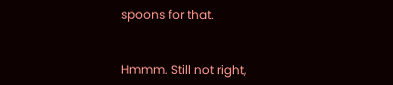spoons for that.


Hmmm. Still not right,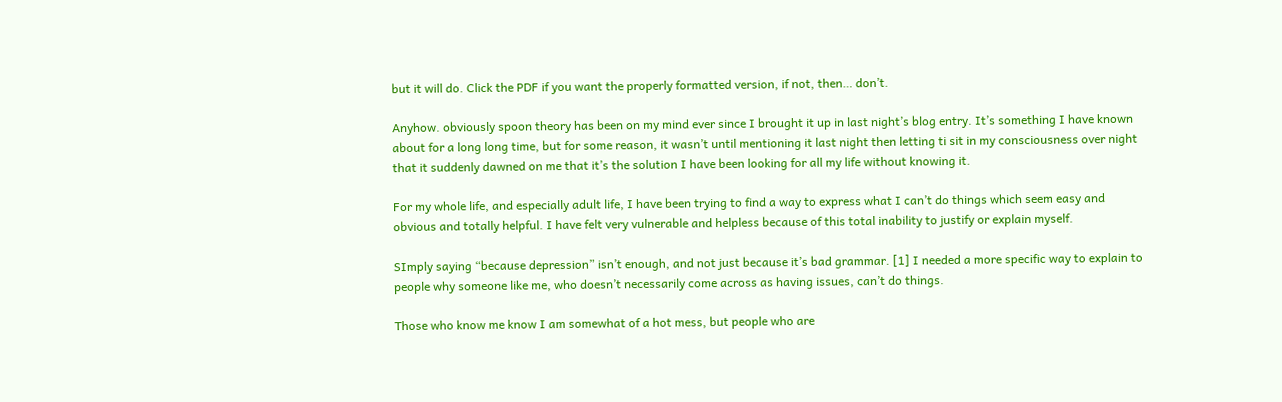but it will do. Click the PDF if you want the properly formatted version, if not, then… don’t.

Anyhow. obviously spoon theory has been on my mind ever since I brought it up in last night’s blog entry. It’s something I have known about for a long long time, but for some reason, it wasn’t until mentioning it last night then letting ti sit in my consciousness over night that it suddenly dawned on me that it’s the solution I have been looking for all my life without knowing it.

For my whole life, and especially adult life, I have been trying to find a way to express what I can’t do things which seem easy and obvious and totally helpful. I have felt very vulnerable and helpless because of this total inability to justify or explain myself.

SImply saying “because depression” isn’t enough, and not just because it’s bad grammar. [1] I needed a more specific way to explain to people why someone like me, who doesn’t necessarily come across as having issues, can’t do things.

Those who know me know I am somewhat of a hot mess, but people who are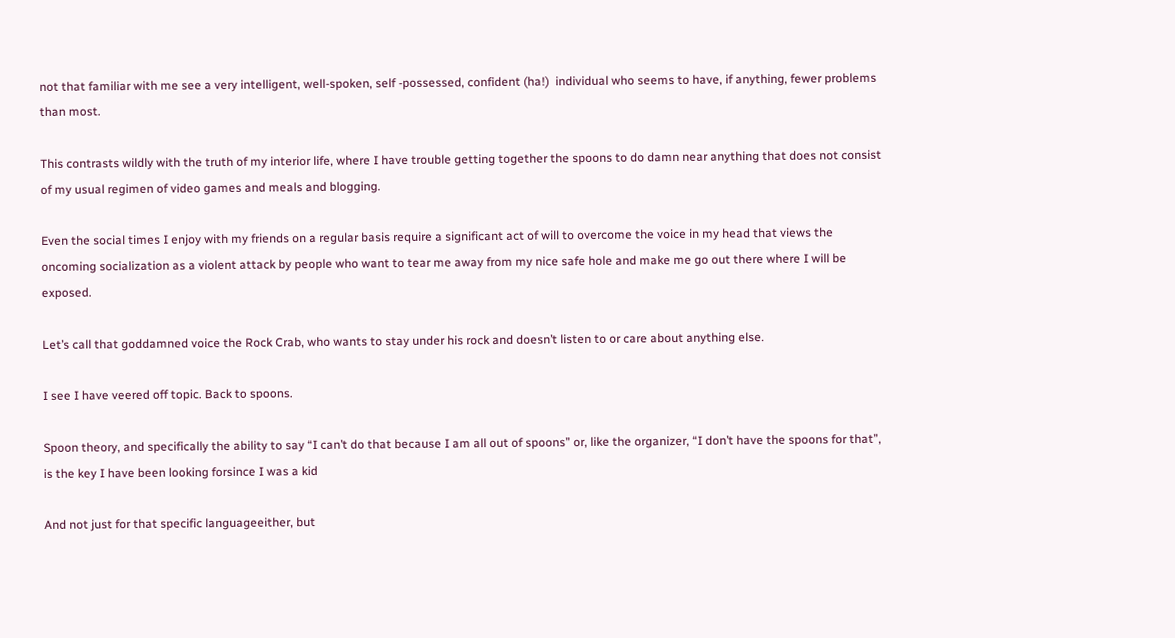not that familiar with me see a very intelligent, well-spoken, self -possessed, confident (ha!)  individual who seems to have, if anything, fewer problems than most.

This contrasts wildly with the truth of my interior life, where I have trouble getting together the spoons to do damn near anything that does not consist of my usual regimen of video games and meals and blogging.

Even the social times I enjoy with my friends on a regular basis require a significant act of will to overcome the voice in my head that views the oncoming socialization as a violent attack by people who want to tear me away from my nice safe hole and make me go out there where I will be exposed.

Let’s call that goddamned voice the Rock Crab, who wants to stay under his rock and doesn’t listen to or care about anything else.

I see I have veered off topic. Back to spoons.

Spoon theory, and specifically the ability to say “I can’t do that because I am all out of spoons” or, like the organizer, “I don’t have the spoons for that”, is the key I have been looking forsince I was a kid

And not just for that specific languageeither, but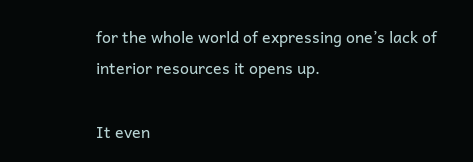for the whole world of expressing one’s lack of interior resources it opens up.

It even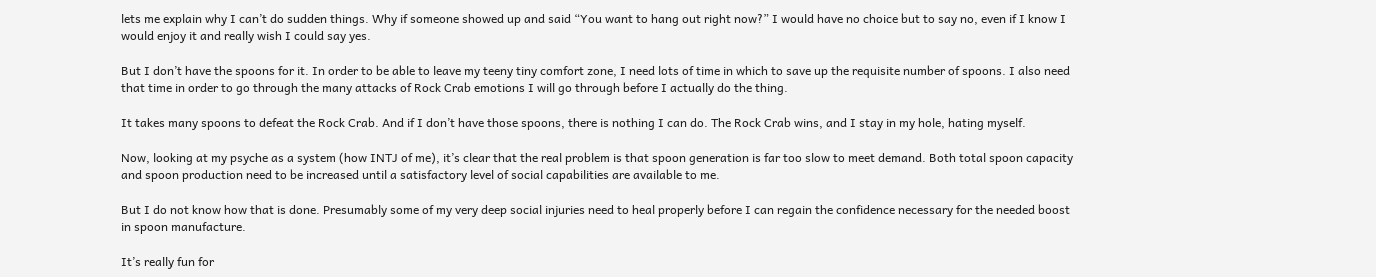lets me explain why I can’t do sudden things. Why if someone showed up and said “You want to hang out right now?” I would have no choice but to say no, even if I know I would enjoy it and really wish I could say yes.

But I don’t have the spoons for it. In order to be able to leave my teeny tiny comfort zone, I need lots of time in which to save up the requisite number of spoons. I also need that time in order to go through the many attacks of Rock Crab emotions I will go through before I actually do the thing.

It takes many spoons to defeat the Rock Crab. And if I don’t have those spoons, there is nothing I can do. The Rock Crab wins, and I stay in my hole, hating myself.

Now, looking at my psyche as a system (how INTJ of me), it’s clear that the real problem is that spoon generation is far too slow to meet demand. Both total spoon capacity and spoon production need to be increased until a satisfactory level of social capabilities are available to me.

But I do not know how that is done. Presumably some of my very deep social injuries need to heal properly before I can regain the confidence necessary for the needed boost in spoon manufacture.

It’s really fun for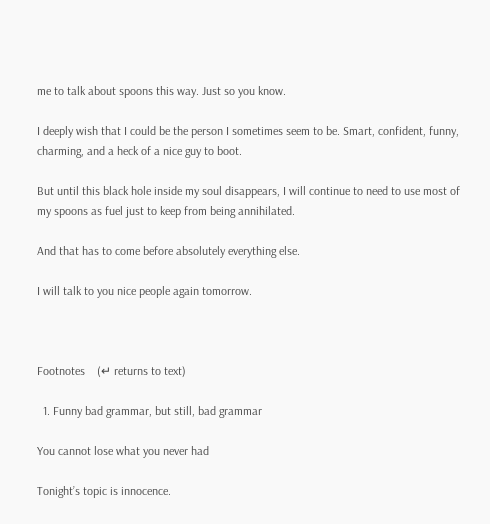me to talk about spoons this way. Just so you know.

I deeply wish that I could be the person I sometimes seem to be. Smart, confident, funny, charming, and a heck of a nice guy to boot.

But until this black hole inside my soul disappears, I will continue to need to use most of my spoons as fuel just to keep from being annihilated.

And that has to come before absolutely everything else.

I will talk to you nice people again tomorrow.



Footnotes    (↵ returns to text)

  1. Funny bad grammar, but still, bad grammar

You cannot lose what you never had

Tonight’s topic is innocence.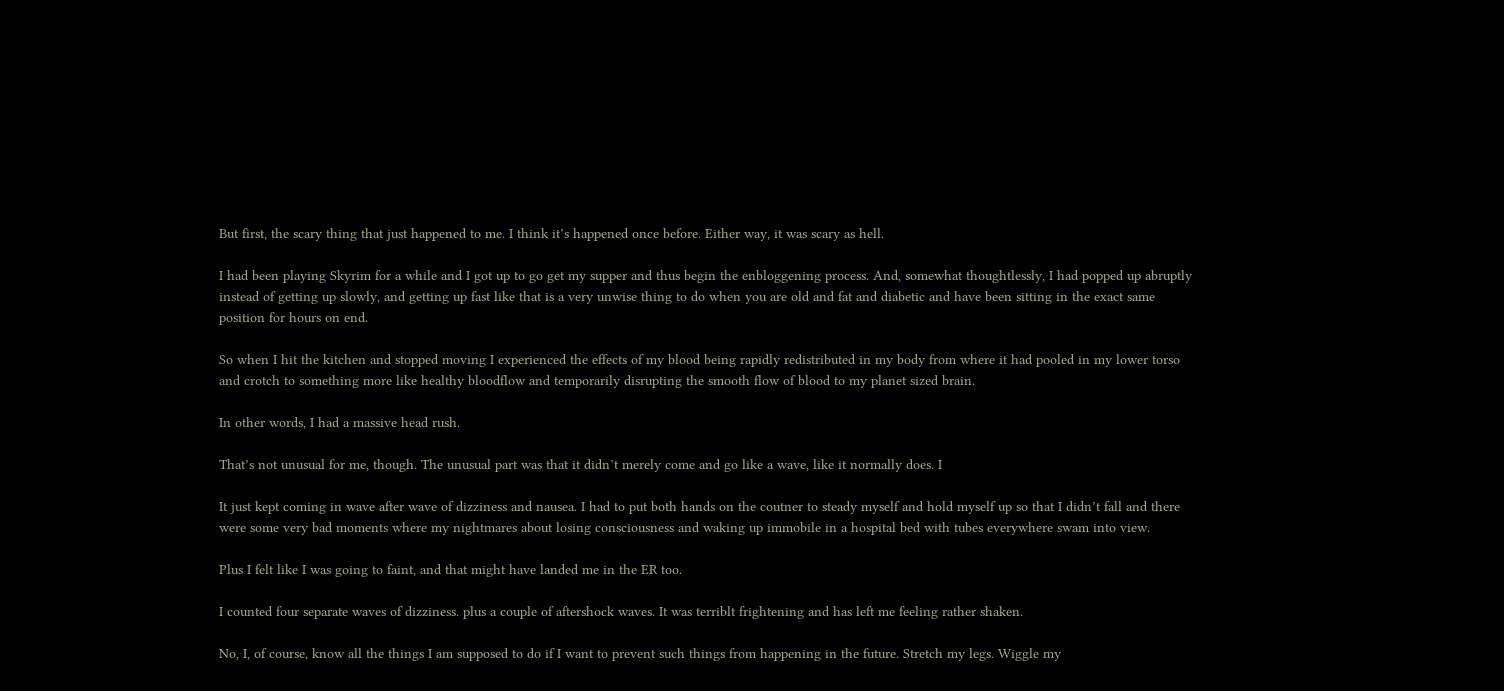But first, the scary thing that just happened to me. I think it’s happened once before. Either way, it was scary as hell.

I had been playing Skyrim for a while and I got up to go get my supper and thus begin the enbloggening process. And, somewhat thoughtlessly, I had popped up abruptly instead of getting up slowly, and getting up fast like that is a very unwise thing to do when you are old and fat and diabetic and have been sitting in the exact same position for hours on end.

So when I hit the kitchen and stopped moving I experienced the effects of my blood being rapidly redistributed in my body from where it had pooled in my lower torso and crotch to something more like healthy bloodflow and temporarily disrupting the smooth flow of blood to my planet sized brain.

In other words, I had a massive head rush.

That’s not unusual for me, though. The unusual part was that it didn’t merely come and go like a wave, like it normally does. I

It just kept coming in wave after wave of dizziness and nausea. I had to put both hands on the coutner to steady myself and hold myself up so that I didn’t fall and there were some very bad moments where my nightmares about losing consciousness and waking up immobile in a hospital bed with tubes everywhere swam into view.

Plus I felt like I was going to faint, and that might have landed me in the ER too.

I counted four separate waves of dizziness. plus a couple of aftershock waves. It was terriblt frightening and has left me feeling rather shaken.

No, I, of course, know all the things I am supposed to do if I want to prevent such things from happening in the future. Stretch my legs. Wiggle my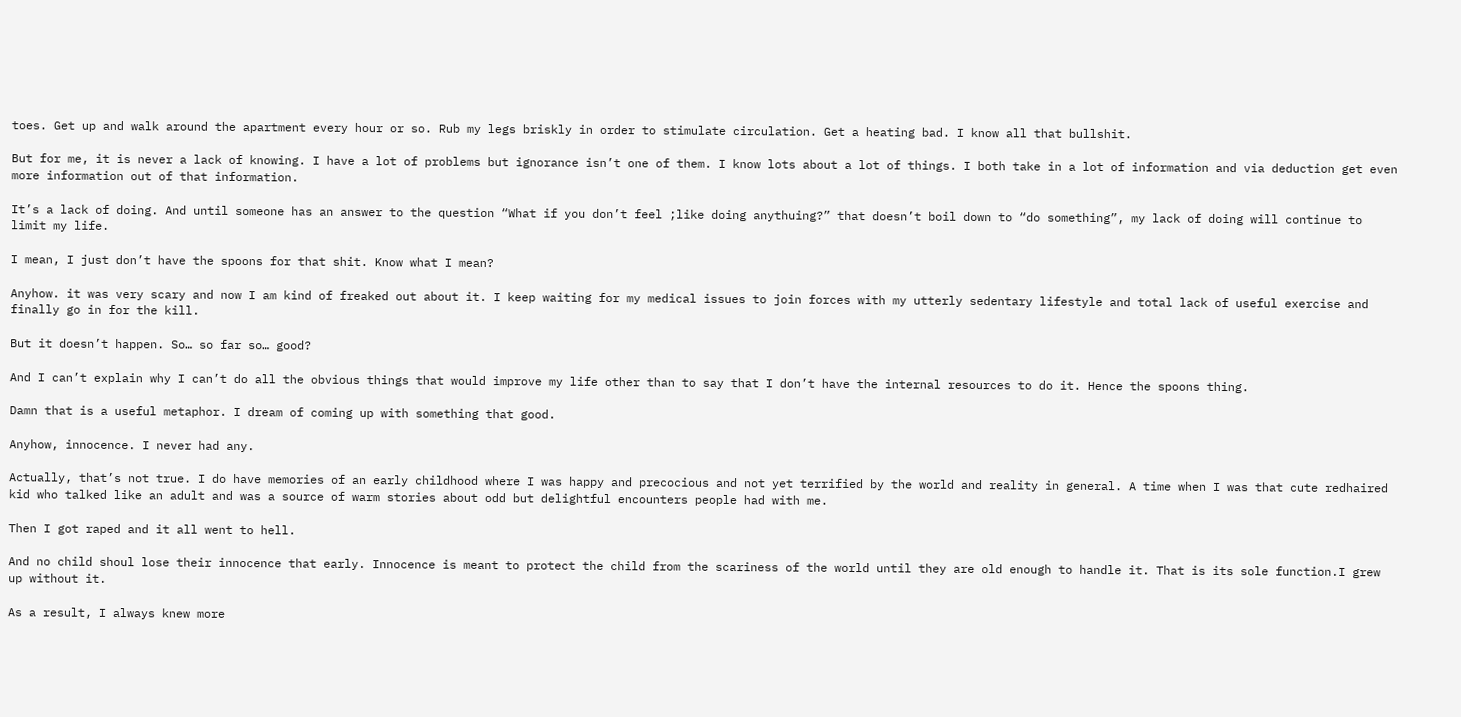toes. Get up and walk around the apartment every hour or so. Rub my legs briskly in order to stimulate circulation. Get a heating bad. I know all that bullshit.

But for me, it is never a lack of knowing. I have a lot of problems but ignorance isn’t one of them. I know lots about a lot of things. I both take in a lot of information and via deduction get even more information out of that information.

It’s a lack of doing. And until someone has an answer to the question “What if you don’t feel ;like doing anythuing?” that doesn’t boil down to “do something”, my lack of doing will continue to limit my life.

I mean, I just don’t have the spoons for that shit. Know what I mean?

Anyhow. it was very scary and now I am kind of freaked out about it. I keep waiting for my medical issues to join forces with my utterly sedentary lifestyle and total lack of useful exercise and finally go in for the kill.

But it doesn’t happen. So… so far so… good?

And I can’t explain why I can’t do all the obvious things that would improve my life other than to say that I don’t have the internal resources to do it. Hence the spoons thing.

Damn that is a useful metaphor. I dream of coming up with something that good.

Anyhow, innocence. I never had any.

Actually, that’s not true. I do have memories of an early childhood where I was happy and precocious and not yet terrified by the world and reality in general. A time when I was that cute redhaired kid who talked like an adult and was a source of warm stories about odd but delightful encounters people had with me.

Then I got raped and it all went to hell.

And no child shoul lose their innocence that early. Innocence is meant to protect the child from the scariness of the world until they are old enough to handle it. That is its sole function.I grew up without it.

As a result, I always knew more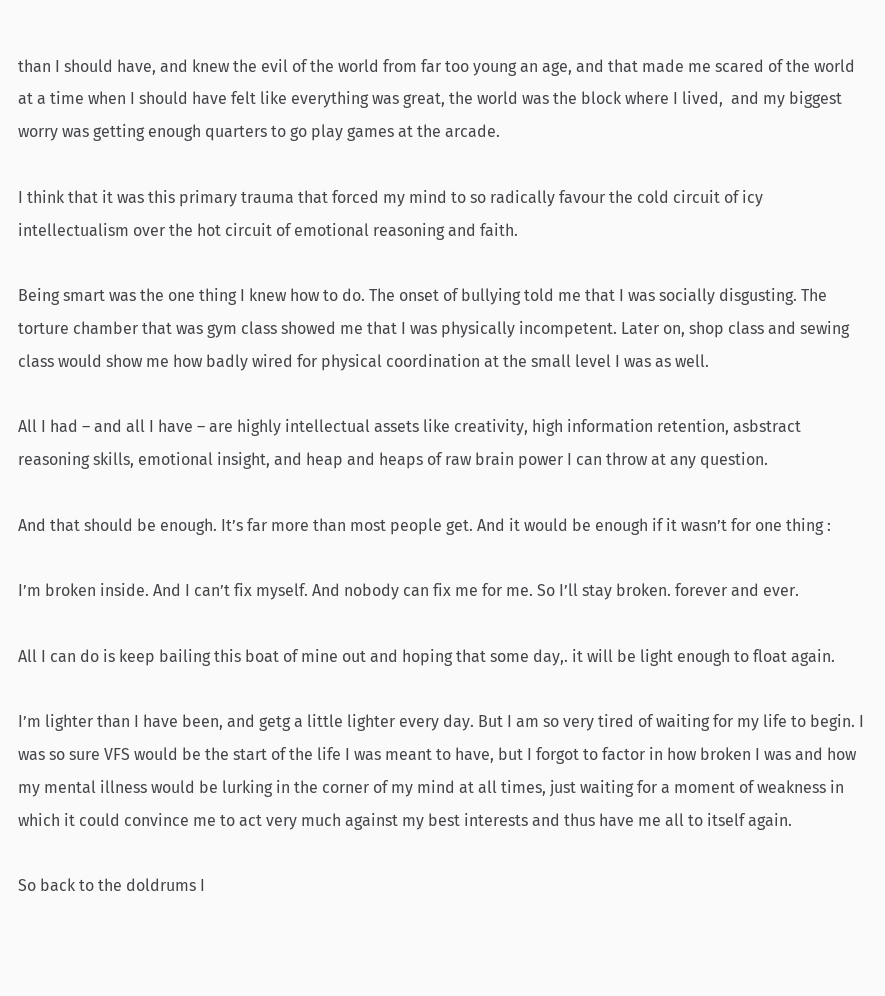than I should have, and knew the evil of the world from far too young an age, and that made me scared of the world at a time when I should have felt like everything was great, the world was the block where I lived,  and my biggest worry was getting enough quarters to go play games at the arcade.

I think that it was this primary trauma that forced my mind to so radically favour the cold circuit of icy intellectualism over the hot circuit of emotional reasoning and faith.

Being smart was the one thing I knew how to do. The onset of bullying told me that I was socially disgusting. The torture chamber that was gym class showed me that I was physically incompetent. Later on, shop class and sewing class would show me how badly wired for physical coordination at the small level I was as well.

All I had – and all I have – are highly intellectual assets like creativity, high information retention, asbstract reasoning skills, emotional insight, and heap and heaps of raw brain power I can throw at any question.

And that should be enough. It’s far more than most people get. And it would be enough if it wasn’t for one thing :

I’m broken inside. And I can’t fix myself. And nobody can fix me for me. So I’ll stay broken. forever and ever.

All I can do is keep bailing this boat of mine out and hoping that some day,. it will be light enough to float again.

I’m lighter than I have been, and getg a little lighter every day. But I am so very tired of waiting for my life to begin. I was so sure VFS would be the start of the life I was meant to have, but I forgot to factor in how broken I was and how my mental illness would be lurking in the corner of my mind at all times, just waiting for a moment of weakness in which it could convince me to act very much against my best interests and thus have me all to itself again.

So back to the doldrums I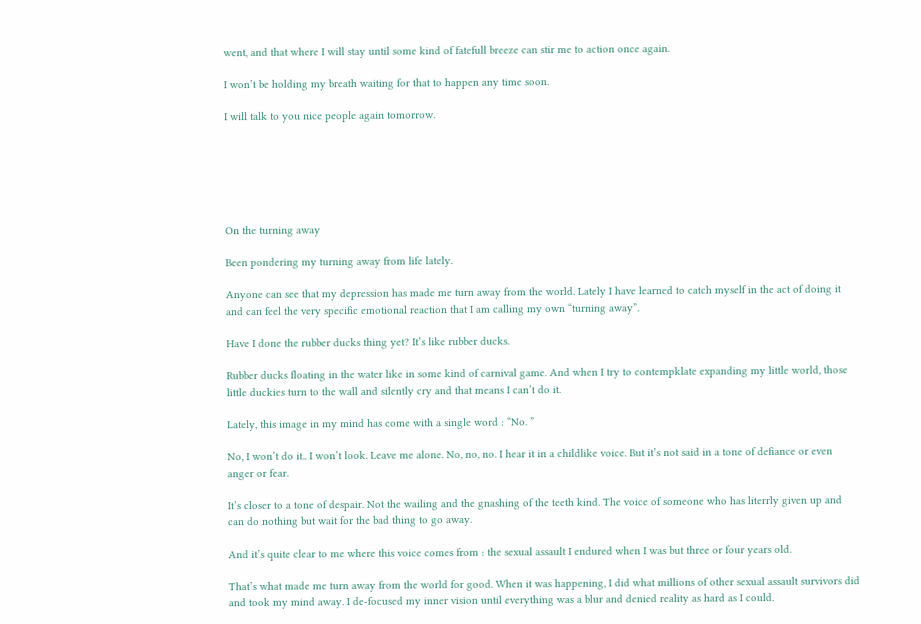went, and that where I will stay until some kind of fatefull breeze can stir me to action once again.

I won’t be holding my breath waiting for that to happen any time soon.

I will talk to you nice people again tomorrow.






On the turning away

Been pondering my turning away from life lately.

Anyone can see that my depression has made me turn away from the world. Lately I have learned to catch myself in the act of doing it and can feel the very specific emotional reaction that I am calling my own “turning away”.

Have I done the rubber ducks thing yet? It’s like rubber ducks.

Rubber ducks floating in the water like in some kind of carnival game. And when I try to contempklate expanding my little world, those little duckies turn to the wall and silently cry and that means I can’t do it.

Lately, this image in my mind has come with a single word : “No. ”

No, I won’t do it.. I won’t look. Leave me alone. No, no, no. I hear it in a childlike voice. But it’s not said in a tone of defiance or even anger or fear.

It’s closer to a tone of despair. Not the wailing and the gnashing of the teeth kind. The voice of someone who has literrly given up and can do nothing but wait for the bad thing to go away.

And it’s quite clear to me where this voice comes from : the sexual assault I endured when I was but three or four years old.

That’s what made me turn away from the world for good. When it was happening, I did what millions of other sexual assault survivors did and took my mind away. I de-focused my inner vision until everything was a blur and denied reality as hard as I could.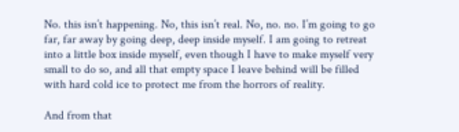No. this isn’t happening. No, this isn’t real. No, no. no. I’m going to go far, far away by going deep, deep inside myself. I am going to retreat into a little box inside myself, even though I have to make myself very small to do so, and all that empty space I leave behind will be filled with hard cold ice to protect me from the horrors of reality.

And from that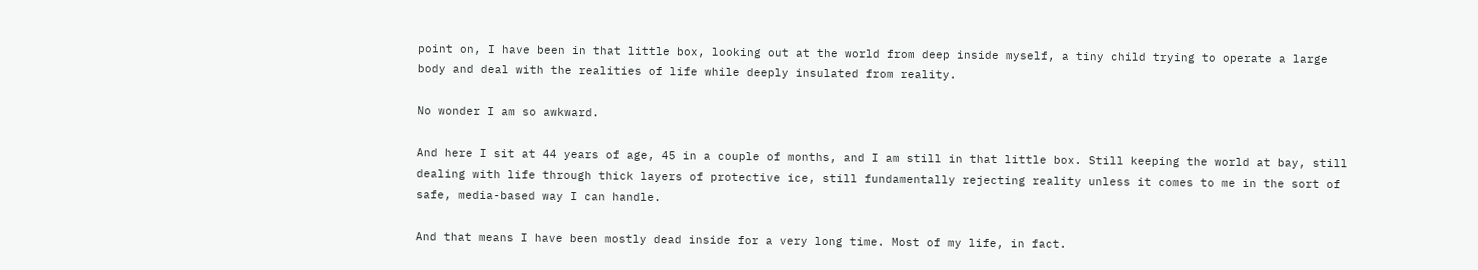point on, I have been in that little box, looking out at the world from deep inside myself, a tiny child trying to operate a large body and deal with the realities of life while deeply insulated from reality.

No wonder I am so awkward.

And here I sit at 44 years of age, 45 in a couple of months, and I am still in that little box. Still keeping the world at bay, still dealing with life through thick layers of protective ice, still fundamentally rejecting reality unless it comes to me in the sort of safe, media-based way I can handle.

And that means I have been mostly dead inside for a very long time. Most of my life, in fact.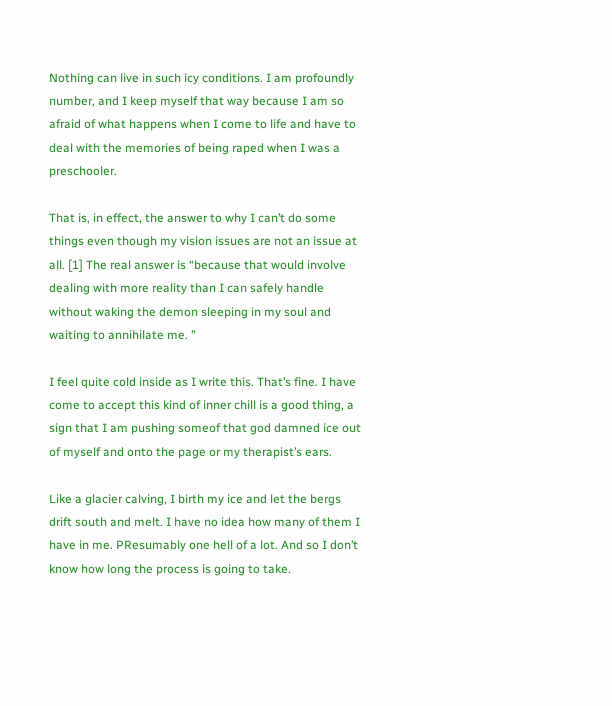Nothing can live in such icy conditions. I am profoundly number, and I keep myself that way because I am so afraid of what happens when I come to life and have to deal with the memories of being raped when I was a preschooler.

That is, in effect, the answer to why I can’t do some things even though my vision issues are not an issue at all. [1] The real answer is “because that would involve dealing with more reality than I can safely handle without waking the demon sleeping in my soul and waiting to annihilate me. ”

I feel quite cold inside as I write this. That’s fine. I have come to accept this kind of inner chill is a good thing, a sign that I am pushing someof that god damned ice out of myself and onto the page or my therapist’s ears.

Like a glacier calving, I birth my ice and let the bergs drift south and melt. I have no idea how many of them I have in me. PResumably one hell of a lot. And so I don’t know how long the process is going to take.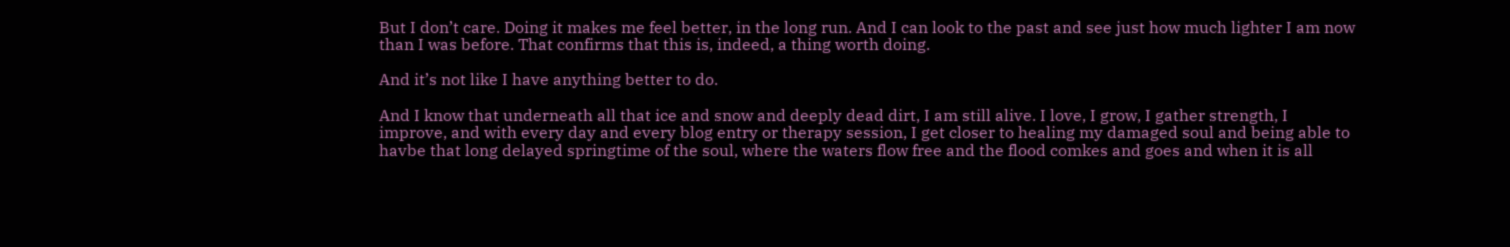But I don’t care. Doing it makes me feel better, in the long run. And I can look to the past and see just how much lighter I am now than I was before. That confirms that this is, indeed, a thing worth doing.

And it’s not like I have anything better to do.

And I know that underneath all that ice and snow and deeply dead dirt, I am still alive. I love, I grow, I gather strength, I improve, and with every day and every blog entry or therapy session, I get closer to healing my damaged soul and being able to havbe that long delayed springtime of the soul, where the waters flow free and the flood comkes and goes and when it is all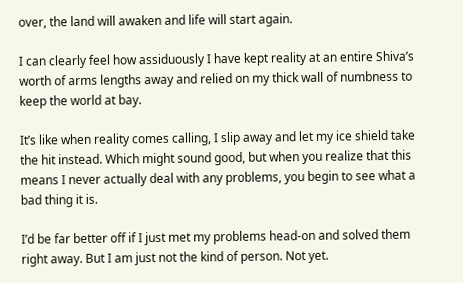over, the land will awaken and life will start again.

I can clearly feel how assiduously I have kept reality at an entire Shiva’s worth of arms lengths away and relied on my thick wall of numbness to keep the world at bay.

It’s like when reality comes calling, I slip away and let my ice shield take the hit instead. Which might sound good, but when you realize that this means I never actually deal with any problems, you begin to see what a bad thing it is.

I’d be far better off if I just met my problems head-on and solved them right away. But I am just not the kind of person. Not yet.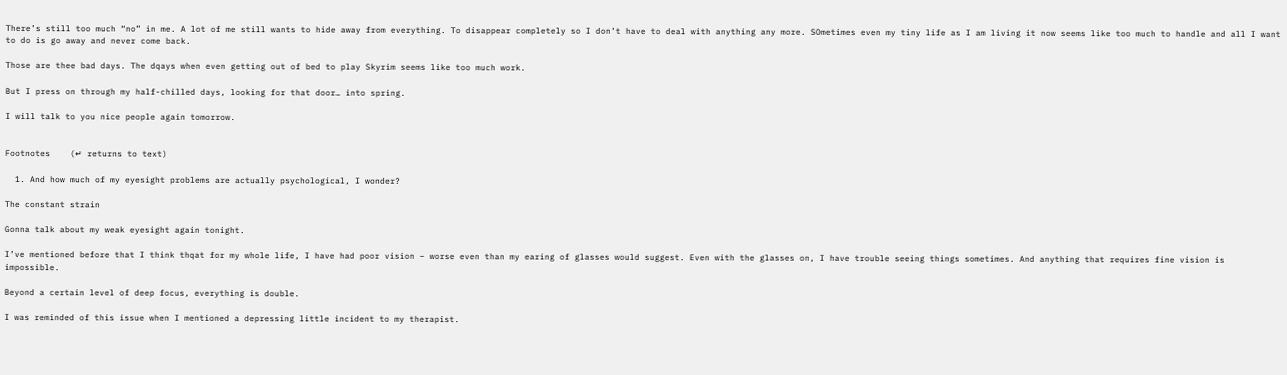There’s still too much “no” in me. A lot of me still wants to hide away from everything. To disappear completely so I don’t have to deal with anything any more. SOmetimes even my tiny life as I am living it now seems like too much to handle and all I want to do is go away and never come back.

Those are thee bad days. The dqays when even getting out of bed to play Skyrim seems like too much work.

But I press on through my half-chilled days, looking for that door… into spring.

I will talk to you nice people again tomorrow.


Footnotes    (↵ returns to text)

  1. And how much of my eyesight problems are actually psychological, I wonder?

The constant strain

Gonna talk about my weak eyesight again tonight.

I’ve mentioned before that I think thqat for my whole life, I have had poor vision – worse even than my earing of glasses would suggest. Even with the glasses on, I have trouble seeing things sometimes. And anything that requires fine vision is impossible.

Beyond a certain level of deep focus, everything is double.

I was reminded of this issue when I mentioned a depressing little incident to my therapist.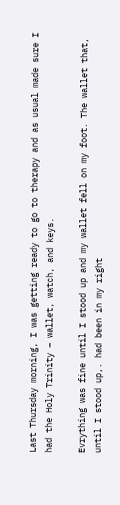Last Thursday morning, I was getting ready to go to therapy and as usual made sure I had the Holy Trinity – wallet, watch, and keys.

Evrything was fine until I stood up and my wallet fell on my foot. The wallet that, until I stood up,. had been in my right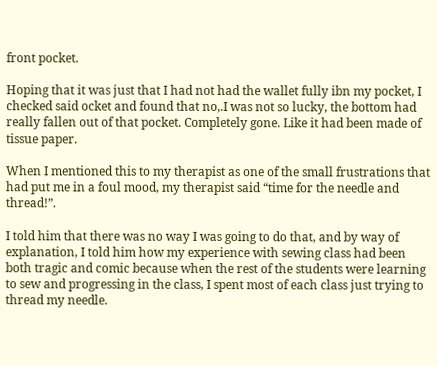front pocket.

Hoping that it was just that I had not had the wallet fully ibn my pocket, I checked said ocket and found that no,.I was not so lucky, the bottom had really fallen out of that pocket. Completely gone. Like it had been made of tissue paper.

When I mentioned this to my therapist as one of the small frustrations that had put me in a foul mood, my therapist said “time for the needle and thread!”.

I told him that there was no way I was going to do that, and by way of explanation, I told him how my experience with sewing class had been both tragic and comic because when the rest of the students were learning to sew and progressing in the class, I spent most of each class just trying to thread my needle.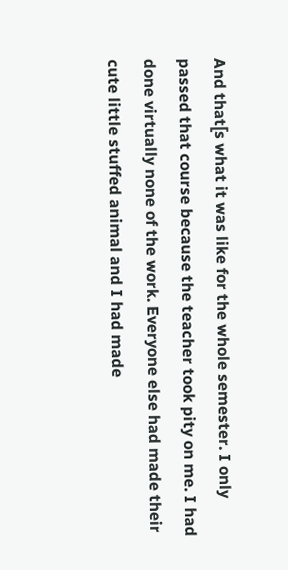And that[s what it was like for the whole semester. I only passed that course because the teacher took pity on me. I had done virtually none of the work. Everyone else had made their cute little stuffed animal and I had made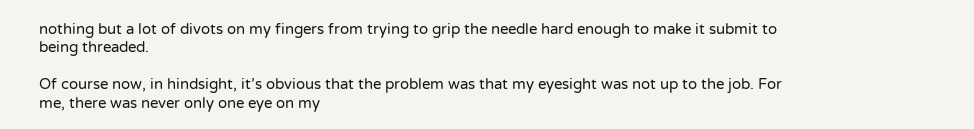nothing but a lot of divots on my fingers from trying to grip the needle hard enough to make it submit to being threaded.

Of course now, in hindsight, it’s obvious that the problem was that my eyesight was not up to the job. For me, there was never only one eye on my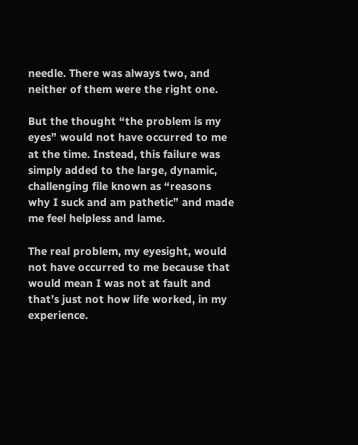needle. There was always two, and neither of them were the right one.

But the thought “the problem is my eyes” would not have occurred to me at the time. Instead, this failure was simply added to the large, dynamic, challenging file known as “reasons why I suck and am pathetic” and made me feel helpless and lame.

The real problem, my eyesight, would not have occurred to me because that would mean I was not at fault and that’s just not how life worked, in my experience.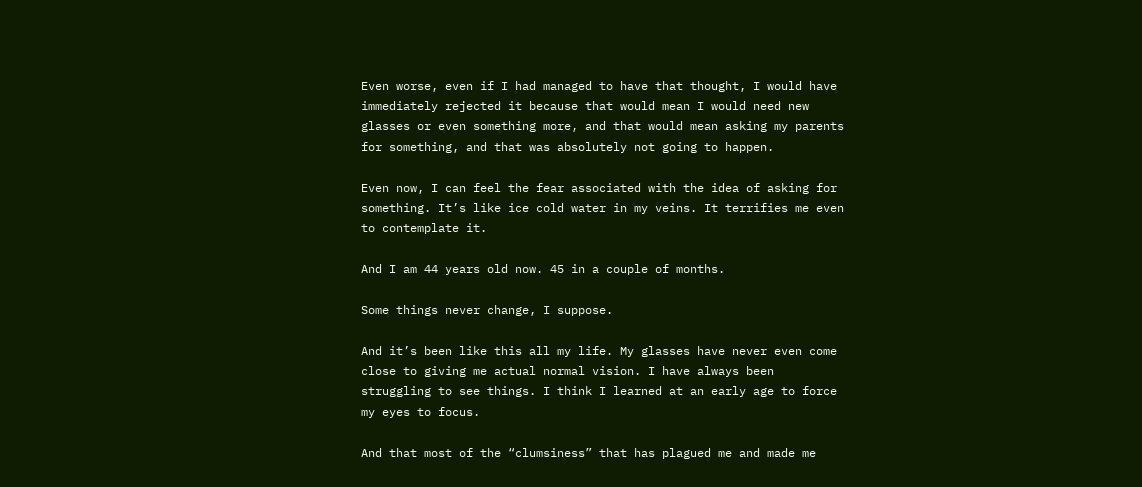Even worse, even if I had managed to have that thought, I would have immediately rejected it because that would mean I would need new glasses or even something more, and that would mean asking my parents for something, and that was absolutely not going to happen.

Even now, I can feel the fear associated with the idea of asking for something. It’s like ice cold water in my veins. It terrifies me even to contemplate it.

And I am 44 years old now. 45 in a couple of months.

Some things never change, I suppose.

And it’s been like this all my life. My glasses have never even come close to giving me actual normal vision. I have always been struggling to see things. I think I learned at an early age to force my eyes to focus.

And that most of the “clumsiness” that has plagued me and made me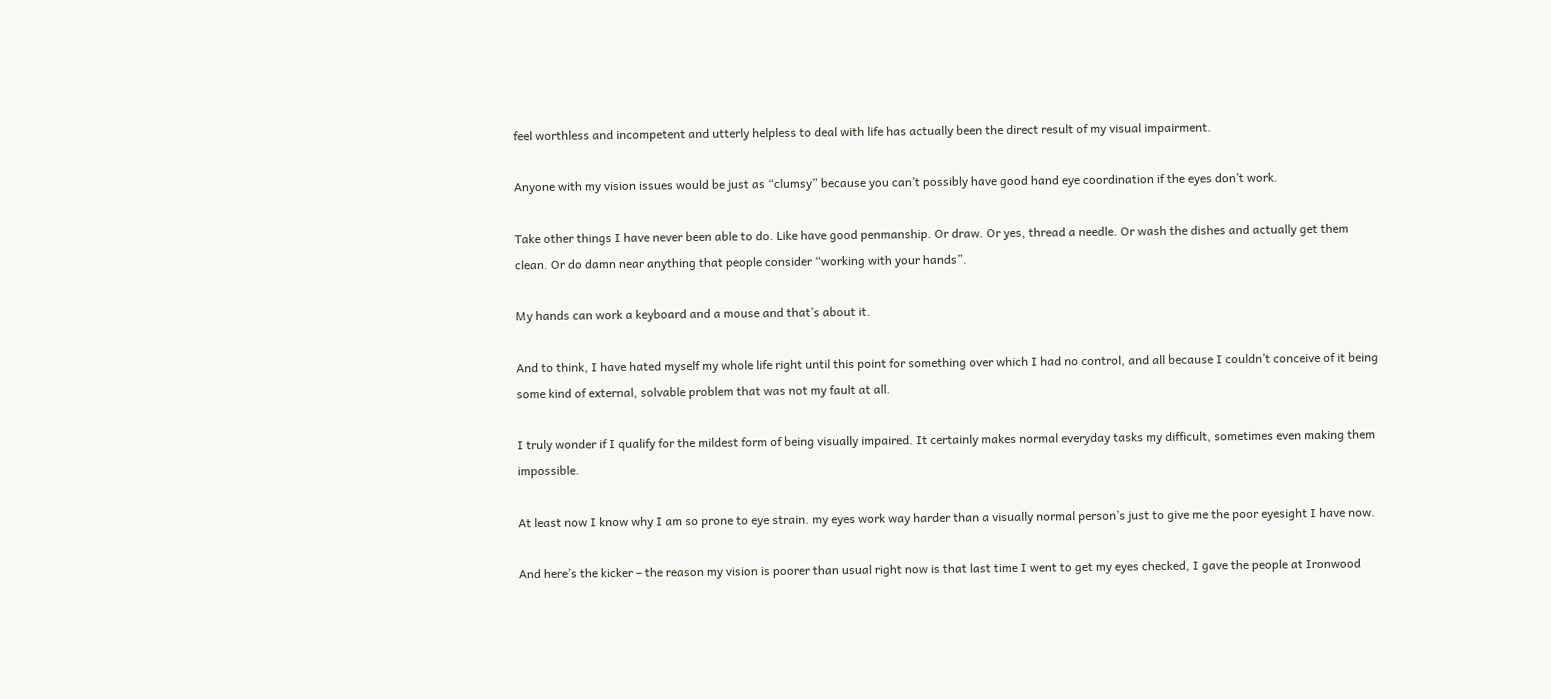feel worthless and incompetent and utterly helpless to deal with life has actually been the direct result of my visual impairment.

Anyone with my vision issues would be just as “clumsy” because you can’t possibly have good hand eye coordination if the eyes don’t work.

Take other things I have never been able to do. Like have good penmanship. Or draw. Or yes, thread a needle. Or wash the dishes and actually get them clean. Or do damn near anything that people consider “working with your hands”.

My hands can work a keyboard and a mouse and that’s about it.

And to think, I have hated myself my whole life right until this point for something over which I had no control, and all because I couldn’t conceive of it being some kind of external, solvable problem that was not my fault at all.

I truly wonder if I qualify for the mildest form of being visually impaired. It certainly makes normal everyday tasks my difficult, sometimes even making them impossible.

At least now I know why I am so prone to eye strain. my eyes work way harder than a visually normal person’s just to give me the poor eyesight I have now.

And here’s the kicker – the reason my vision is poorer than usual right now is that last time I went to get my eyes checked, I gave the people at Ironwood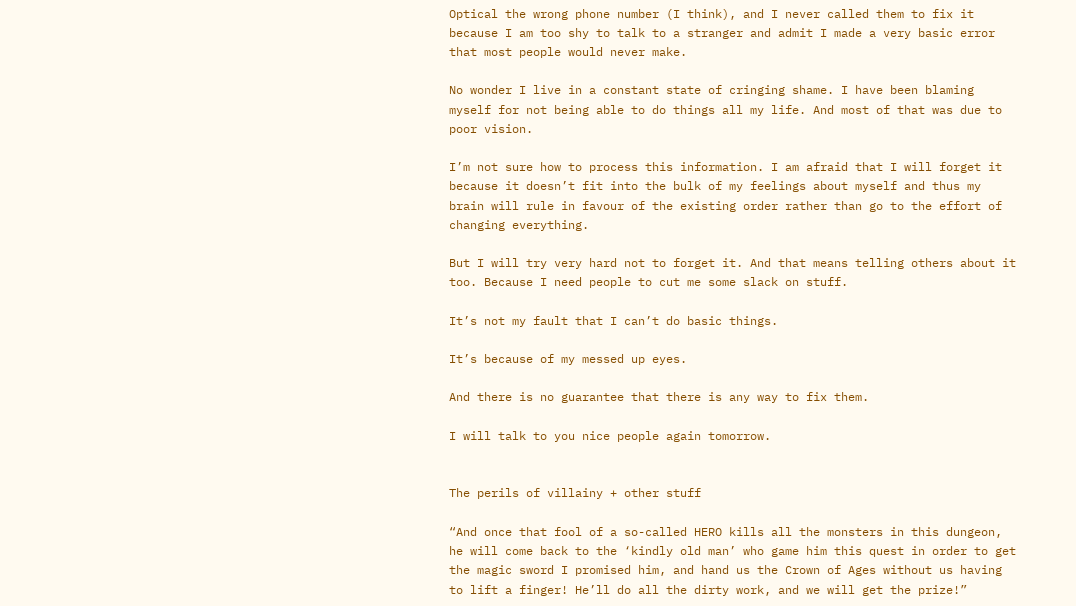Optical the wrong phone number (I think), and I never called them to fix it because I am too shy to talk to a stranger and admit I made a very basic error that most people would never make.

No wonder I live in a constant state of cringing shame. I have been blaming myself for not being able to do things all my life. And most of that was due to poor vision.

I’m not sure how to process this information. I am afraid that I will forget it because it doesn’t fit into the bulk of my feelings about myself and thus my brain will rule in favour of the existing order rather than go to the effort of changing everything.

But I will try very hard not to forget it. And that means telling others about it too. Because I need people to cut me some slack on stuff.

It’s not my fault that I can’t do basic things.

It’s because of my messed up eyes.

And there is no guarantee that there is any way to fix them.

I will talk to you nice people again tomorrow.


The perils of villainy + other stuff

“And once that fool of a so-called HERO kills all the monsters in this dungeon, he will come back to the ‘kindly old man’ who game him this quest in order to get the magic sword I promised him, and hand us the Crown of Ages without us having to lift a finger! He’ll do all the dirty work, and we will get the prize!”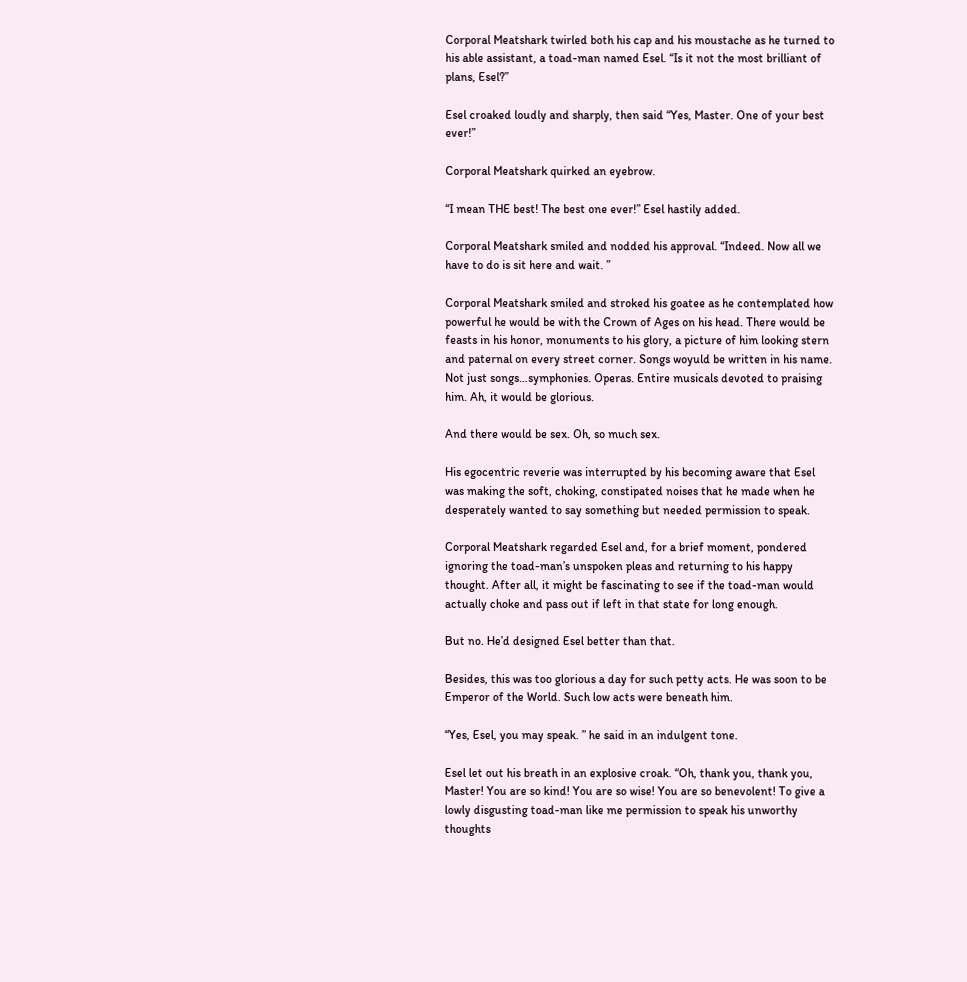Corporal Meatshark twirled both his cap and his moustache as he turned to his able assistant, a toad-man named Esel. “Is it not the most brilliant of plans, Esel?”

Esel croaked loudly and sharply, then said “Yes, Master. One of your best ever!”

Corporal Meatshark quirked an eyebrow.

“I mean THE best! The best one ever!” Esel hastily added.

Corporal Meatshark smiled and nodded his approval. “Indeed. Now all we have to do is sit here and wait. ”

Corporal Meatshark smiled and stroked his goatee as he contemplated how powerful he would be with the Crown of Ages on his head. There would be feasts in his honor, monuments to his glory, a picture of him looking stern and paternal on every street corner. Songs woyuld be written in his name. Not just songs…symphonies. Operas. Entire musicals devoted to praising him. Ah, it would be glorious.

And there would be sex. Oh, so much sex.

His egocentric reverie was interrupted by his becoming aware that Esel was making the soft, choking, constipated noises that he made when he desperately wanted to say something but needed permission to speak.

Corporal Meatshark regarded Esel and, for a brief moment, pondered ignoring the toad-man’s unspoken pleas and returning to his happy thought. After all, it might be fascinating to see if the toad-man would actually choke and pass out if left in that state for long enough.

But no. He’d designed Esel better than that.

Besides, this was too glorious a day for such petty acts. He was soon to be Emperor of the World. Such low acts were beneath him.

“Yes, Esel, you may speak. ” he said in an indulgent tone.

Esel let out his breath in an explosive croak. “Oh, thank you, thank you, Master! You are so kind! You are so wise! You are so benevolent! To give a lowly disgusting toad-man like me permission to speak his unworthy thoughts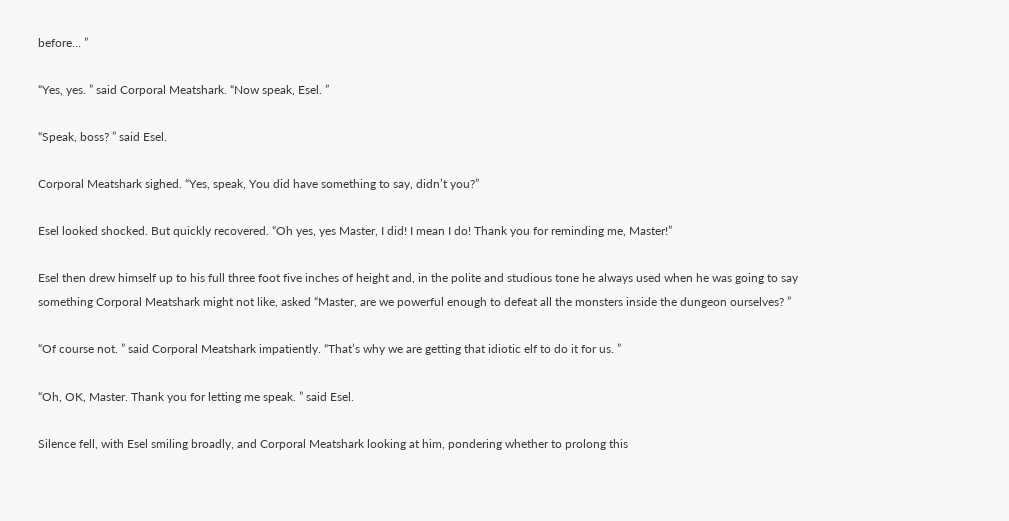before… ”

“Yes, yes. ” said Corporal Meatshark. “Now speak, Esel. ”

“Speak, boss? ” said Esel.

Corporal Meatshark sighed. “Yes, speak, You did have something to say, didn’t you?”

Esel looked shocked. But quickly recovered. “Oh yes, yes Master, I did! I mean I do! Thank you for reminding me, Master!”

Esel then drew himself up to his full three foot five inches of height and, in the polite and studious tone he always used when he was going to say something Corporal Meatshark might not like, asked “Master, are we powerful enough to defeat all the monsters inside the dungeon ourselves? ”

“Of course not. ” said Corporal Meatshark impatiently. “That’s why we are getting that idiotic elf to do it for us. ”

“Oh, OK, Master. Thank you for letting me speak. ” said Esel.

Silence fell, with Esel smiling broadly, and Corporal Meatshark looking at him, pondering whether to prolong this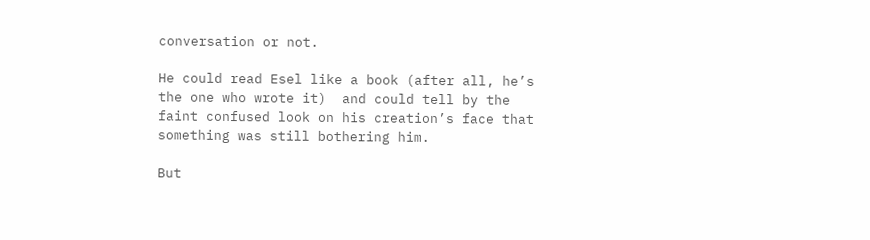conversation or not.

He could read Esel like a book (after all, he’s the one who wrote it)  and could tell by the faint confused look on his creation’s face that something was still bothering him.

But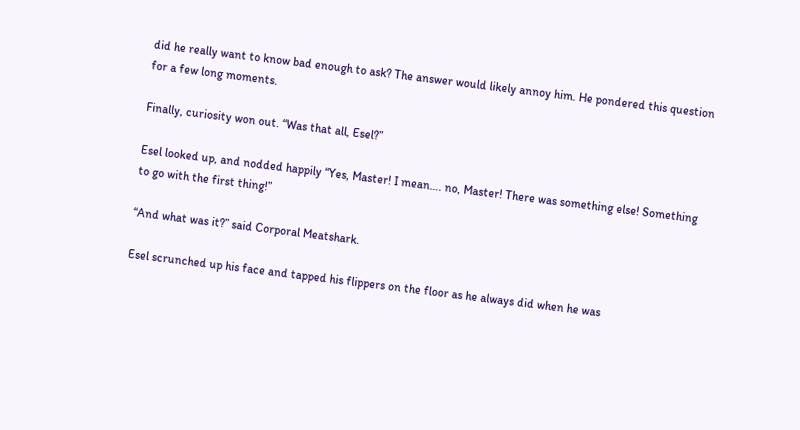did he really want to know bad enough to ask? The answer would likely annoy him. He pondered this question for a few long moments.

Finally, curiosity won out. “Was that all, Esel?”

Esel looked up, and nodded happily “Yes, Master! I mean…. no, Master! There was something else! Something to go with the first thing!”

“And what was it?” said Corporal Meatshark.

Esel scrunched up his face and tapped his flippers on the floor as he always did when he was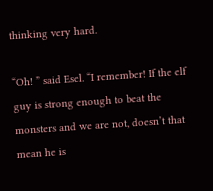thinking very hard.

“Oh! ” said Esel. “I remember! If the elf guy is strong enough to beat the monsters and we are not, doesn’t that mean he is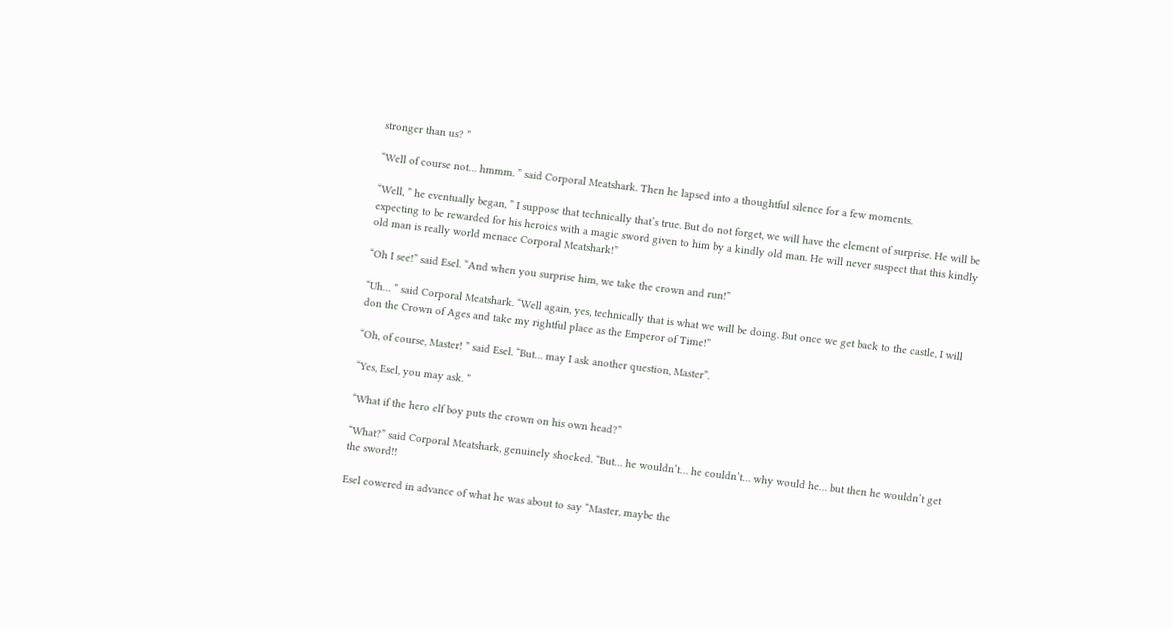stronger than us? ”

“Well of course not… hmmm. ” said Corporal Meatshark. Then he lapsed into a thoughtful silence for a few moments.

“Well, ” he eventually began, ” I suppose that technically that’s true. But do not forget, we will have the element of surprise. He will be expecting to be rewarded for his heroics with a magic sword given to him by a kindly old man. He will never suspect that this kindly old man is really world menace Corporal Meatshark!”

“Oh I see!” said Esel. “And when you surprise him, we take the crown and run!”

“Uh… ” said Corporal Meatshark. “Well again, yes, technically that is what we will be doing. But once we get back to the castle, I will don the Crown of Ages and take my rightful place as the Emperor of Time!”

“Oh, of course, Master! ” said Esel. “But… may I ask another question, Master”.

“Yes, Esel, you may ask. ”

“What if the hero elf boy puts the crown on his own head?”

“What?” said Corporal Meatshark, genuinely shocked. “But… he wouldn’t… he couldn’t… why would he… but then he wouldn’t get the sword!!

Esel cowered in advance of what he was about to say “Master, maybe the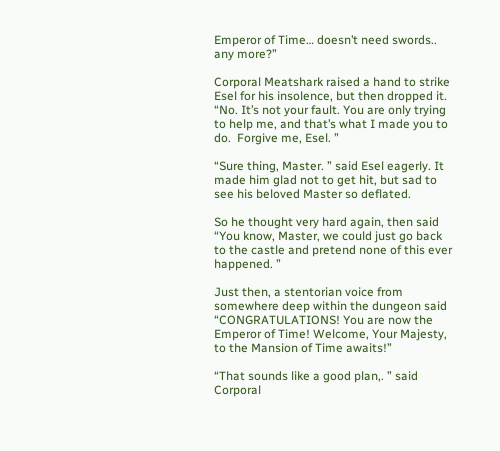Emperor of Time… doesn’t need swords.. any more?”

Corporal Meatshark raised a hand to strike Esel for his insolence, but then dropped it. “No. It’s not your fault. You are only trying to help me, and that’s what I made you to do.  Forgive me, Esel. ”

“Sure thing, Master. ” said Esel eagerly. It made him glad not to get hit, but sad to see his beloved Master so deflated.

So he thought very hard again, then said “You know, Master, we could just go back to the castle and pretend none of this ever happened. ”

Just then, a stentorian voice from somewhere deep within the dungeon said “CONGRATULATIONS! You are now the Emperor of Time! Welcome, Your Majesty, to the Mansion of Time awaits!”

“That sounds like a good plan,. ” said Corporal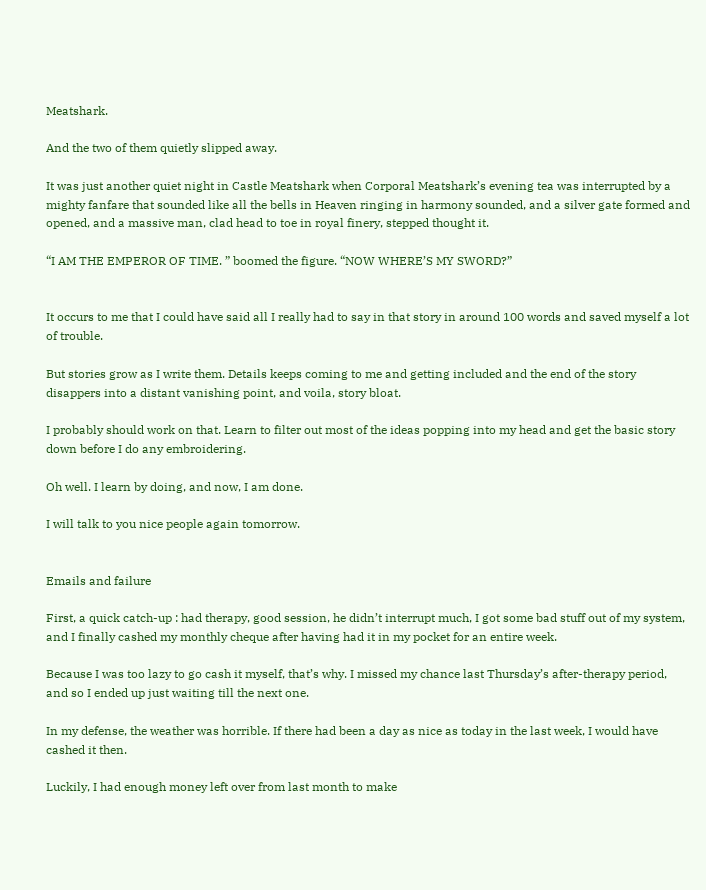Meatshark.

And the two of them quietly slipped away.

It was just another quiet night in Castle Meatshark when Corporal Meatshark’s evening tea was interrupted by a mighty fanfare that sounded like all the bells in Heaven ringing in harmony sounded, and a silver gate formed and opened, and a massive man, clad head to toe in royal finery, stepped thought it.

“I AM THE EMPEROR OF TIME. ” boomed the figure. “NOW WHERE’S MY SWORD?”


It occurs to me that I could have said all I really had to say in that story in around 100 words and saved myself a lot of trouble.

But stories grow as I write them. Details keeps coming to me and getting included and the end of the story disappers into a distant vanishing point, and voila, story bloat.

I probably should work on that. Learn to filter out most of the ideas popping into my head and get the basic story down before I do any embroidering.

Oh well. I learn by doing, and now, I am done.

I will talk to you nice people again tomorrow.


Emails and failure

First, a quick catch-up : had therapy, good session, he didn’t interrupt much, I got some bad stuff out of my system, and I finally cashed my monthly cheque after having had it in my pocket for an entire week.

Because I was too lazy to go cash it myself, that’s why. I missed my chance last Thursday’s after-therapy period, and so I ended up just waiting till the next one.

In my defense, the weather was horrible. If there had been a day as nice as today in the last week, I would have cashed it then.

Luckily, I had enough money left over from last month to make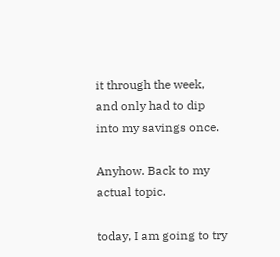it through the week, and only had to dip into my savings once.

Anyhow. Back to my actual topic.

today, I am going to try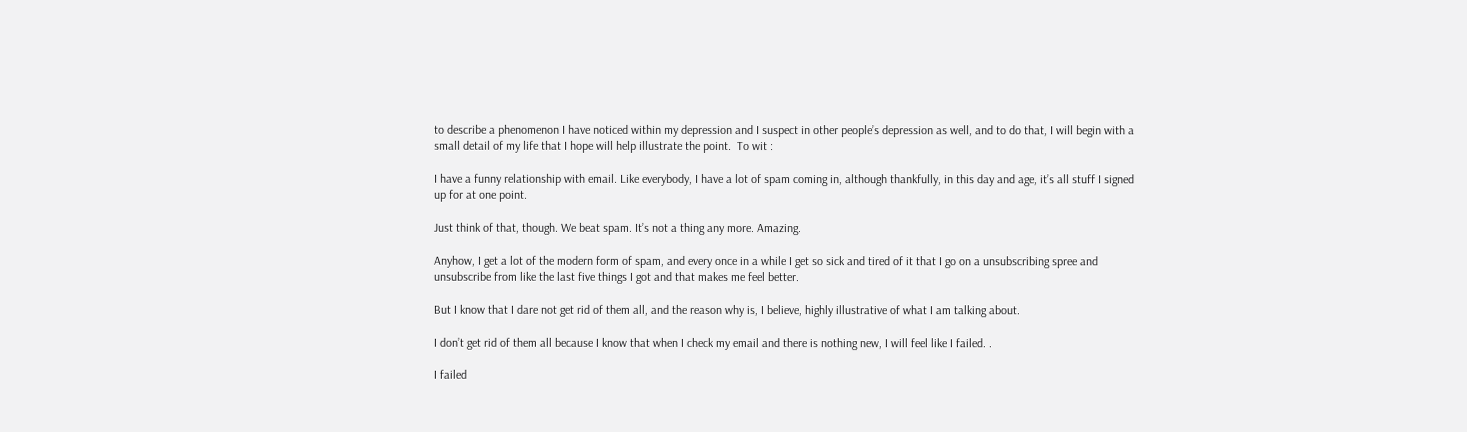to describe a phenomenon I have noticed within my depression and I suspect in other people’s depression as well, and to do that, I will begin with a small detail of my life that I hope will help illustrate the point.  To wit :

I have a funny relationship with email. Like everybody, I have a lot of spam coming in, although thankfully, in this day and age, it’s all stuff I signed up for at one point.

Just think of that, though. We beat spam. It’s not a thing any more. Amazing.

Anyhow, I get a lot of the modern form of spam, and every once in a while I get so sick and tired of it that I go on a unsubscribing spree and unsubscribe from like the last five things I got and that makes me feel better.

But I know that I dare not get rid of them all, and the reason why is, I believe, highly illustrative of what I am talking about.

I don’t get rid of them all because I know that when I check my email and there is nothing new, I will feel like I failed. .

I failed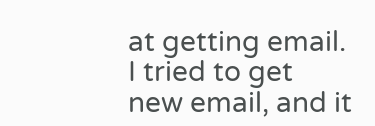at getting email. I tried to get new email, and it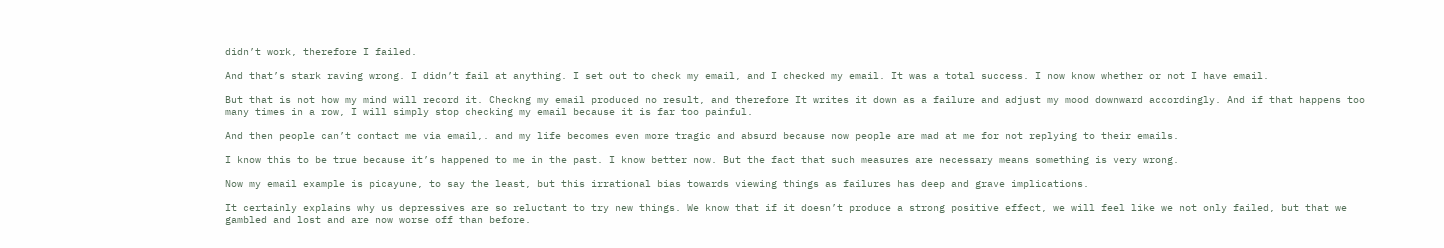didn’t work, therefore I failed.

And that’s stark raving wrong. I didn’t fail at anything. I set out to check my email, and I checked my email. It was a total success. I now know whether or not I have email.

But that is not how my mind will record it. Checkng my email produced no result, and therefore It writes it down as a failure and adjust my mood downward accordingly. And if that happens too many times in a row, I will simply stop checking my email because it is far too painful.

And then people can’t contact me via email,. and my life becomes even more tragic and absurd because now people are mad at me for not replying to their emails.

I know this to be true because it’s happened to me in the past. I know better now. But the fact that such measures are necessary means something is very wrong.

Now my email example is picayune, to say the least, but this irrational bias towards viewing things as failures has deep and grave implications.

It certainly explains why us depressives are so reluctant to try new things. We know that if it doesn’t produce a strong positive effect, we will feel like we not only failed, but that we gambled and lost and are now worse off than before.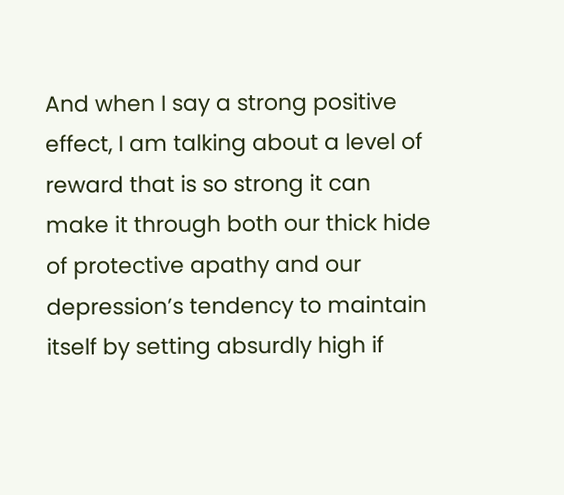And when I say a strong positive effect, I am talking about a level of reward that is so strong it can make it through both our thick hide of protective apathy and our depression’s tendency to maintain itself by setting absurdly high if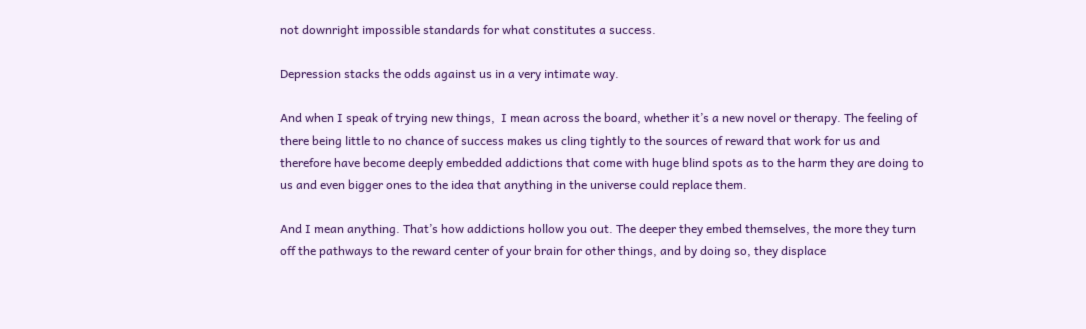not downright impossible standards for what constitutes a success.

Depression stacks the odds against us in a very intimate way.

And when I speak of trying new things,  I mean across the board, whether it’s a new novel or therapy. The feeling of there being little to no chance of success makes us cling tightly to the sources of reward that work for us and therefore have become deeply embedded addictions that come with huge blind spots as to the harm they are doing to us and even bigger ones to the idea that anything in the universe could replace them.

And I mean anything. That’s how addictions hollow you out. The deeper they embed themselves, the more they turn off the pathways to the reward center of your brain for other things, and by doing so, they displace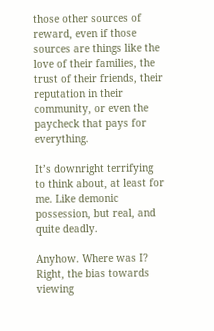those other sources of reward, even if those sources are things like the love of their families, the trust of their friends, their reputation in their community, or even the paycheck that pays for everything.

It’s downright terrifying to think about, at least for me. Like demonic possession, but real, and quite deadly.

Anyhow. Where was I? Right, the bias towards viewing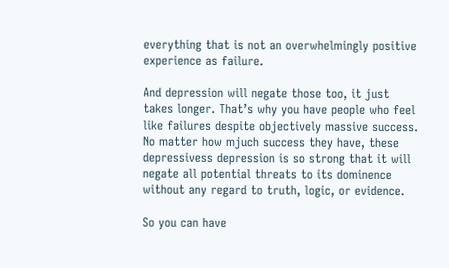everything that is not an overwhelmingly positive experience as failure.

And depression will negate those too, it just takes longer. That’s why you have people who feel like failures despite objectively massive success. No matter how mjuch success they have, these depressivess depression is so strong that it will negate all potential threats to its dominence without any regard to truth, logic, or evidence.

So you can have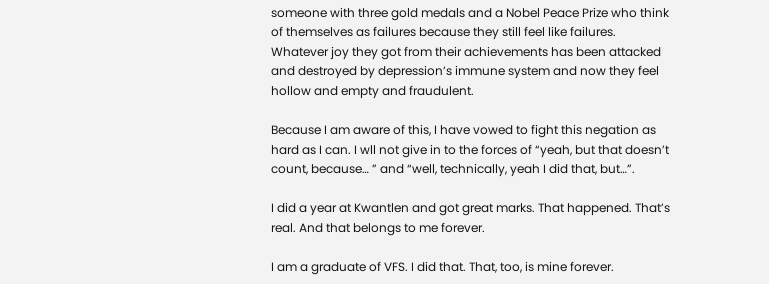someone with three gold medals and a Nobel Peace Prize who think of themselves as failures because they still feel like failures. Whatever joy they got from their achievements has been attacked and destroyed by depression’s immune system and now they feel hollow and empty and fraudulent.

Because I am aware of this, I have vowed to fight this negation as hard as I can. I wll not give in to the forces of “yeah, but that doesn’t count, because… ” and “well, technically, yeah I did that, but…”.

I did a year at Kwantlen and got great marks. That happened. That’s real. And that belongs to me forever.

I am a graduate of VFS. I did that. That, too, is mine forever.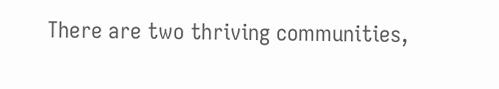There are two thriving communities,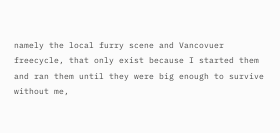namely the local furry scene and Vancovuer freecycle, that only exist because I started them and ran them until they were big enough to survive without me,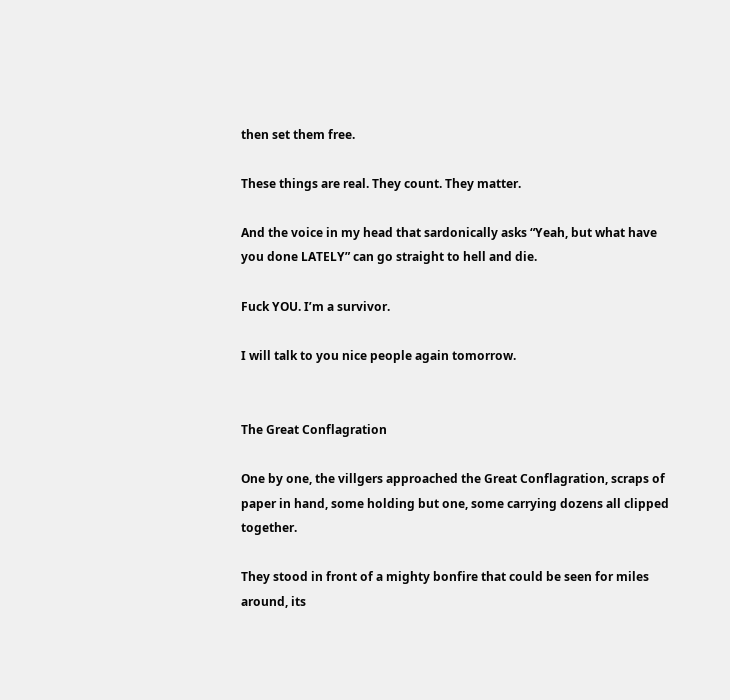then set them free.

These things are real. They count. They matter.

And the voice in my head that sardonically asks “Yeah, but what have you done LATELY” can go straight to hell and die.

Fuck YOU. I’m a survivor.

I will talk to you nice people again tomorrow.


The Great Conflagration

One by one, the villgers approached the Great Conflagration, scraps of paper in hand, some holding but one, some carrying dozens all clipped together.

They stood in front of a mighty bonfire that could be seen for miles around, its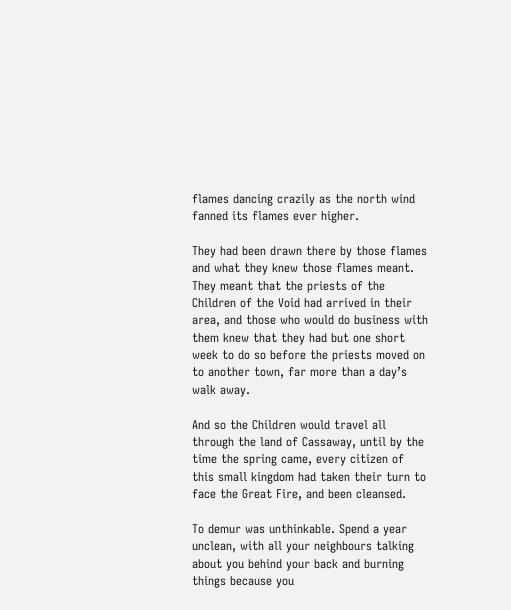flames dancing crazily as the north wind fanned its flames ever higher.

They had been drawn there by those flames and what they knew those flames meant. They meant that the priests of the Children of the Void had arrived in their area, and those who would do business with them knew that they had but one short week to do so before the priests moved on to another town, far more than a day’s walk away.

And so the Children would travel all through the land of Cassaway, until by the time the spring came, every citizen of this small kingdom had taken their turn to face the Great Fire, and been cleansed.

To demur was unthinkable. Spend a year unclean, with all your neighbours talking about you behind your back and burning things because you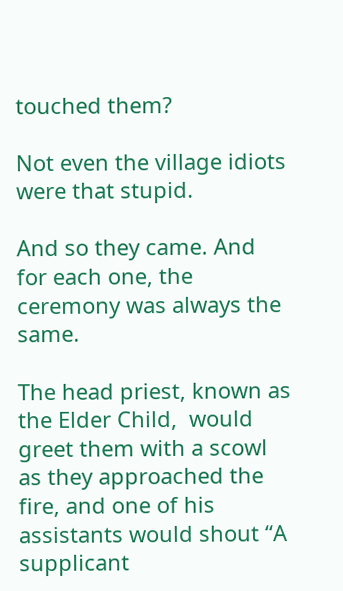touched them?

Not even the village idiots were that stupid.

And so they came. And for each one, the ceremony was always the same.

The head priest, known as the Elder Child,  would greet them with a scowl as they approached the fire, and one of his assistants would shout “A supplicant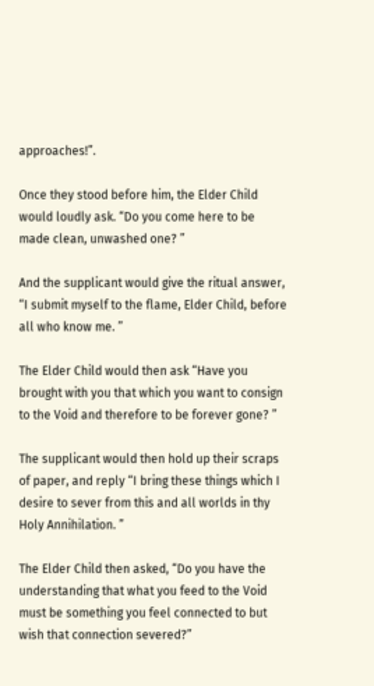approaches!”.

Once they stood before him, the Elder Child would loudly ask. “Do you come here to be made clean, unwashed one? ”

And the supplicant would give the ritual answer, “I submit myself to the flame, Elder Child, before all who know me. ”

The Elder Child would then ask “Have you brought with you that which you want to consign to the Void and therefore to be forever gone? ”

The supplicant would then hold up their scraps of paper, and reply “I bring these things which I desire to sever from this and all worlds in thy Holy Annihilation. ”

The Elder Child then asked, “Do you have the understanding that what you feed to the Void must be something you feel connected to but wish that connection severed?”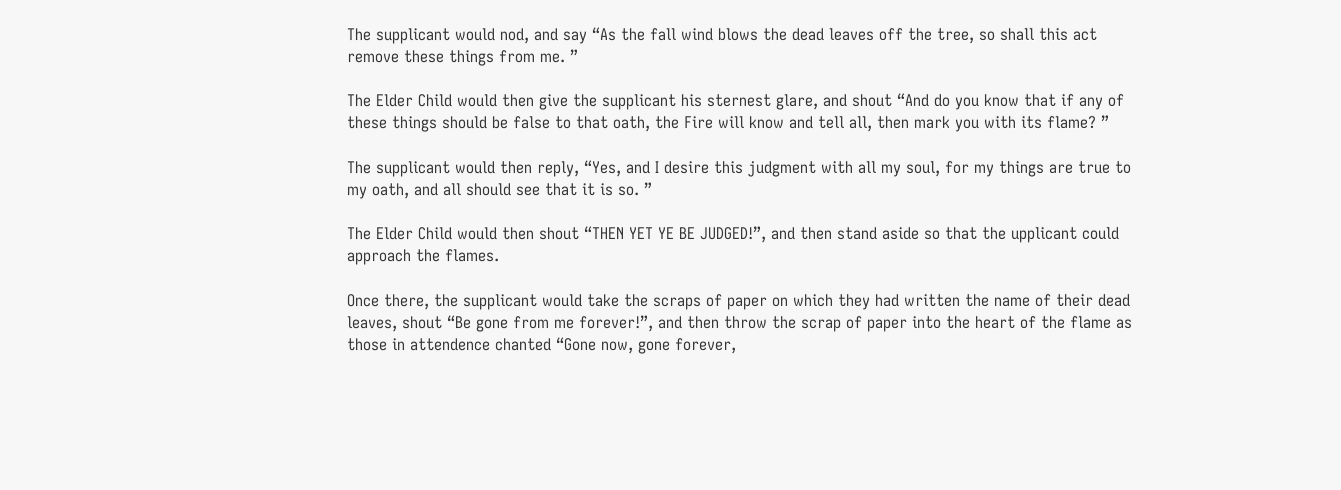The supplicant would nod, and say “As the fall wind blows the dead leaves off the tree, so shall this act remove these things from me. ”

The Elder Child would then give the supplicant his sternest glare, and shout “And do you know that if any of these things should be false to that oath, the Fire will know and tell all, then mark you with its flame? ”

The supplicant would then reply, “Yes, and I desire this judgment with all my soul, for my things are true to my oath, and all should see that it is so. ”

The Elder Child would then shout “THEN YET YE BE JUDGED!”, and then stand aside so that the upplicant could approach the flames.

Once there, the supplicant would take the scraps of paper on which they had written the name of their dead leaves, shout “Be gone from me forever!”, and then throw the scrap of paper into the heart of the flame as those in attendence chanted “Gone now, gone forever,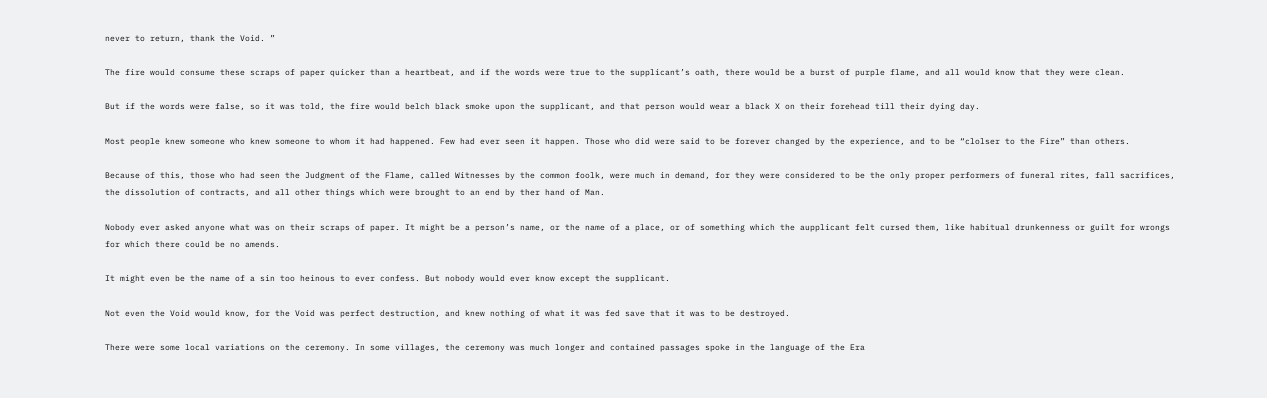never to return, thank the Void. ”

The fire would consume these scraps of paper quicker than a heartbeat, and if the words were true to the supplicant’s oath, there would be a burst of purple flame, and all would know that they were clean.

But if the words were false, so it was told, the fire would belch black smoke upon the supplicant, and that person would wear a black X on their forehead till their dying day.

Most people knew someone who knew someone to whom it had happened. Few had ever seen it happen. Those who did were said to be forever changed by the experience, and to be “clolser to the Fire” than others.

Because of this, those who had seen the Judgment of the Flame, called Witnesses by the common foolk, were much in demand, for they were considered to be the only proper performers of funeral rites, fall sacrifices, the dissolution of contracts, and all other things which were brought to an end by ther hand of Man.

Nobody ever asked anyone what was on their scraps of paper. It might be a person’s name, or the name of a place, or of something which the aupplicant felt cursed them, like habitual drunkenness or guilt for wrongs for which there could be no amends.

It might even be the name of a sin too heinous to ever confess. But nobody would ever know except the supplicant.

Not even the Void would know, for the Void was perfect destruction, and knew nothing of what it was fed save that it was to be destroyed.

There were some local variations on the ceremony. In some villages, the ceremony was much longer and contained passages spoke in the language of the Era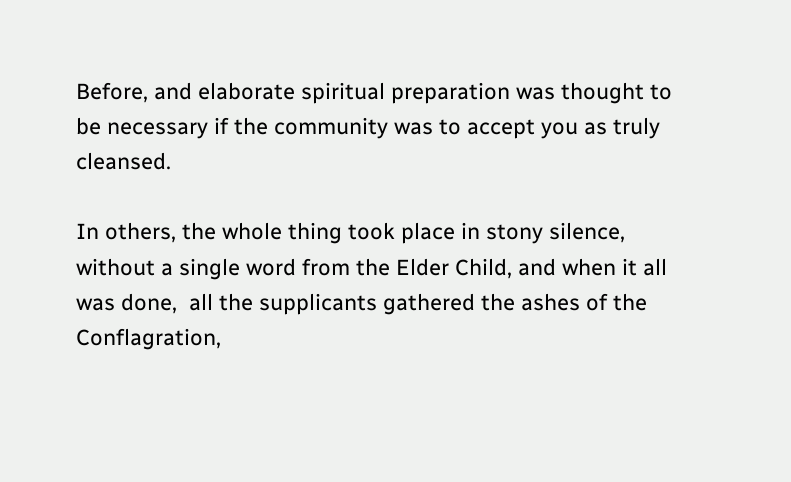Before, and elaborate spiritual preparation was thought to be necessary if the community was to accept you as truly cleansed.

In others, the whole thing took place in stony silence, without a single word from the Elder Child, and when it all was done,  all the supplicants gathered the ashes of the Conflagration,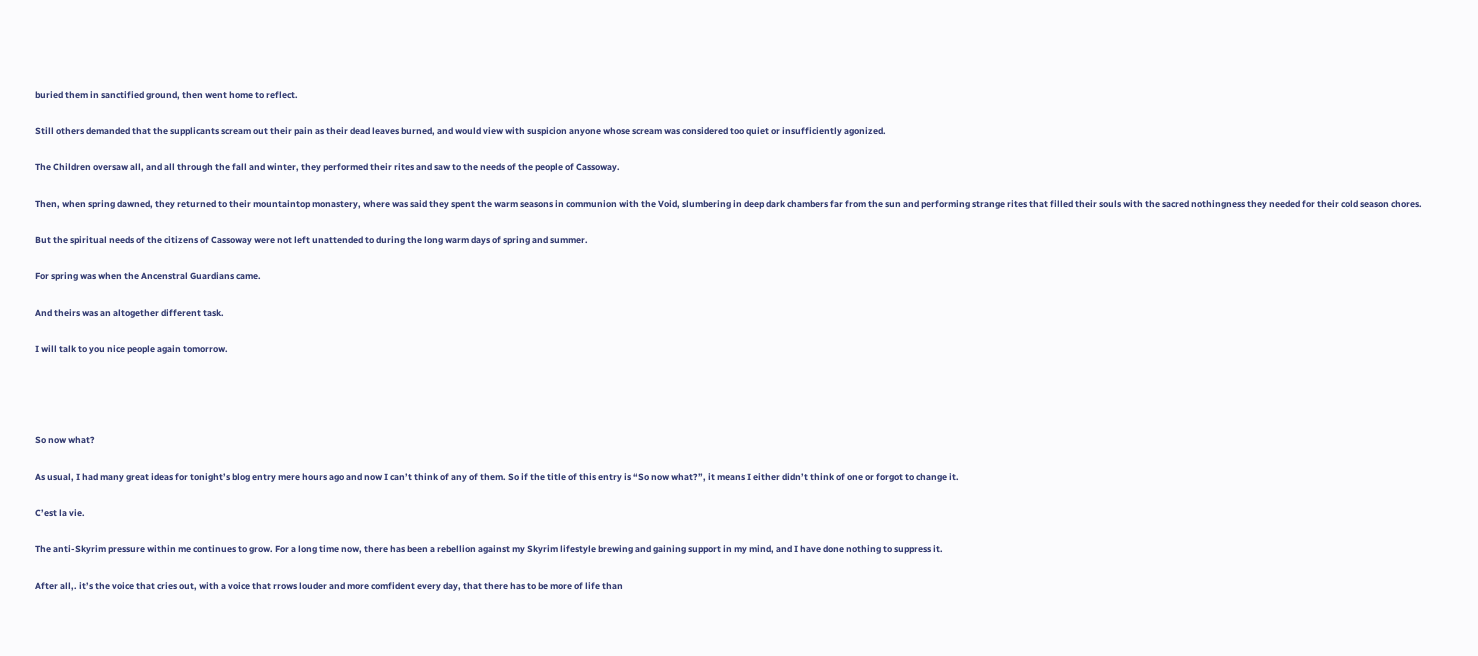buried them in sanctified ground, then went home to reflect.

Still others demanded that the supplicants scream out their pain as their dead leaves burned, and would view with suspicion anyone whose scream was considered too quiet or insufficiently agonized.

The Children oversaw all, and all through the fall and winter, they performed their rites and saw to the needs of the people of Cassoway.

Then, when spring dawned, they returned to their mountaintop monastery, where was said they spent the warm seasons in communion with the Void, slumbering in deep dark chambers far from the sun and performing strange rites that filled their souls with the sacred nothingness they needed for their cold season chores.

But the spiritual needs of the citizens of Cassoway were not left unattended to during the long warm days of spring and summer.

For spring was when the Ancenstral Guardians came.

And theirs was an altogether different task.

I will talk to you nice people again tomorrow.




So now what?

As usual, I had many great ideas for tonight’s blog entry mere hours ago and now I can’t think of any of them. So if the title of this entry is “So now what?”, it means I either didn’t think of one or forgot to change it.

C’est la vie.

The anti-Skyrim pressure within me continues to grow. For a long time now, there has been a rebellion against my Skyrim lifestyle brewing and gaining support in my mind, and I have done nothing to suppress it.

After all,. it’s the voice that cries out, with a voice that rrows louder and more comfident every day, that there has to be more of life than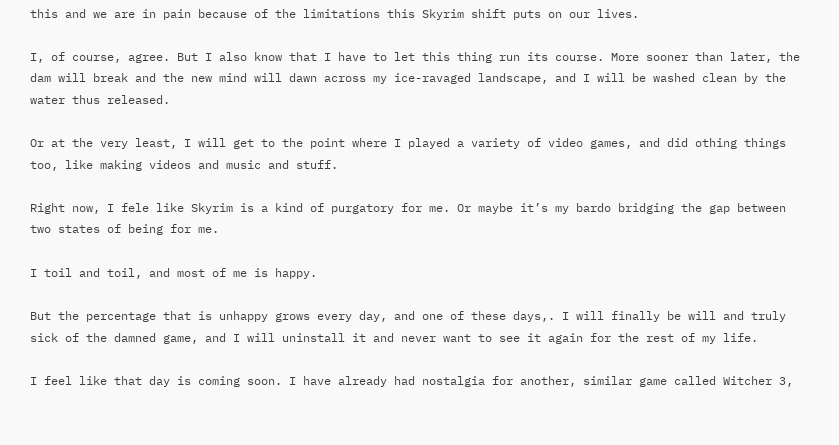this and we are in pain because of the limitations this Skyrim shift puts on our lives.

I, of course, agree. But I also know that I have to let this thing run its course. More sooner than later, the dam will break and the new mind will dawn across my ice-ravaged landscape, and I will be washed clean by the water thus released.

Or at the very least, I will get to the point where I played a variety of video games, and did othing things too, like making videos and music and stuff.

Right now, I fele like Skyrim is a kind of purgatory for me. Or maybe it’s my bardo bridging the gap between two states of being for me.

I toil and toil, and most of me is happy.

But the percentage that is unhappy grows every day, and one of these days,. I will finally be will and truly sick of the damned game, and I will uninstall it and never want to see it again for the rest of my life.

I feel like that day is coming soon. I have already had nostalgia for another, similar game called Witcher 3,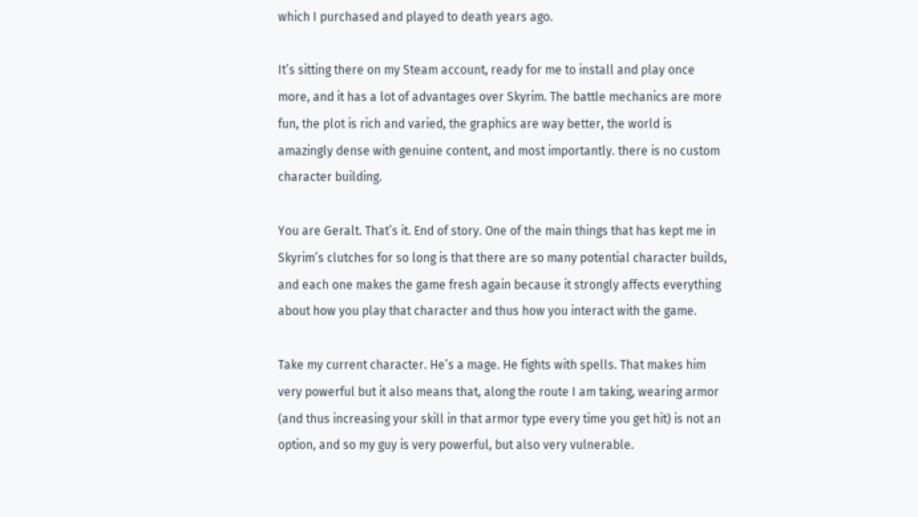which I purchased and played to death years ago.

It’s sitting there on my Steam account, ready for me to install and play once more, and it has a lot of advantages over Skyrim. The battle mechanics are more fun, the plot is rich and varied, the graphics are way better, the world is amazingly dense with genuine content, and most importantly. there is no custom character building.

You are Geralt. That’s it. End of story. One of the main things that has kept me in Skyrim’s clutches for so long is that there are so many potential character builds, and each one makes the game fresh again because it strongly affects everything about how you play that character and thus how you interact with the game.

Take my current character. He’s a mage. He fights with spells. That makes him very powerful but it also means that, along the route I am taking, wearing armor  (and thus increasing your skill in that armor type every time you get hit) is not an option, and so my guy is very powerful, but also very vulnerable.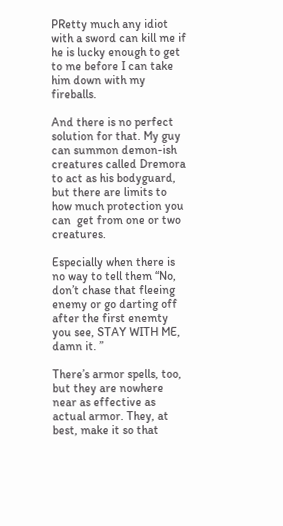PRetty much any idiot with a sword can kill me if he is lucky enough to get to me before I can take him down with my fireballs.

And there is no perfect solution for that. My guy can summon demon-ish creatures called Dremora to act as his bodyguard, but there are limits to how much protection you can  get from one or two creatures.

Especially when there is no way to tell them “No, don’t chase that fleeing enemy or go darting off after the first enemty you see, STAY WITH ME, damn it. ”

There’s armor spells, too, but they are nowhere near as effective as actual armor. They, at best, make it so that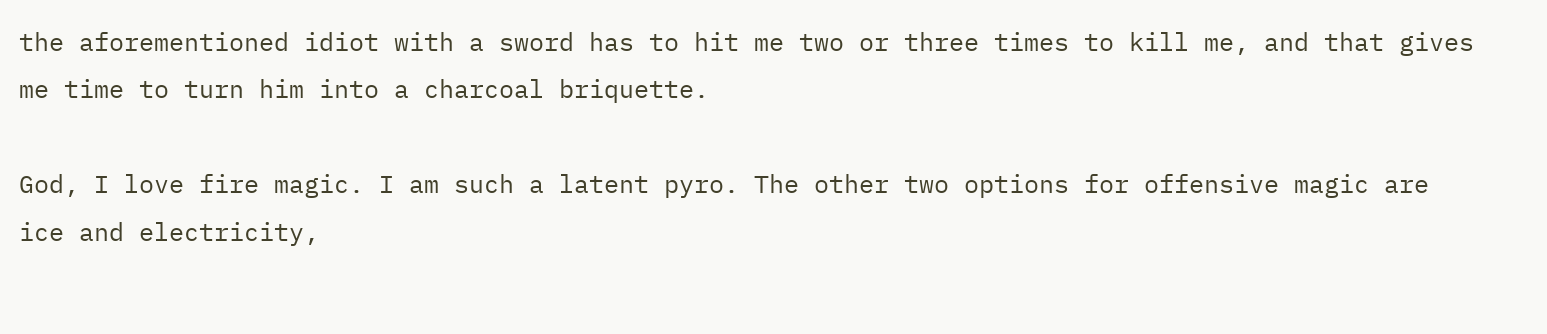the aforementioned idiot with a sword has to hit me two or three times to kill me, and that gives me time to turn him into a charcoal briquette.

God, I love fire magic. I am such a latent pyro. The other two options for offensive magic are ice and electricity,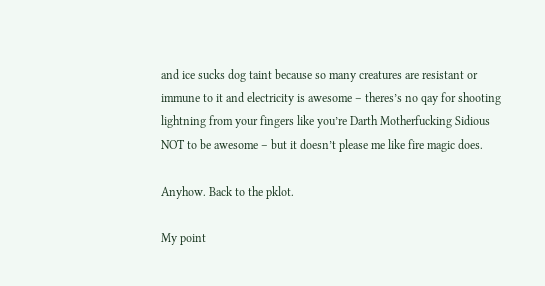and ice sucks dog taint because so many creatures are resistant or immune to it and electricity is awesome – theres’s no qay for shooting lightning from your fingers like you’re Darth Motherfucking Sidious  NOT to be awesome – but it doesn’t please me like fire magic does.

Anyhow. Back to the pklot.

My point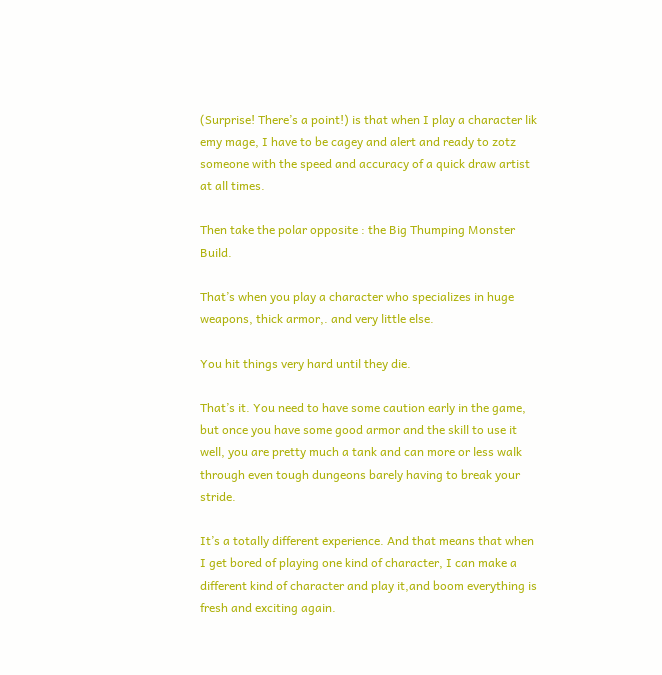(Surprise! There’s a point!) is that when I play a character lik emy mage, I have to be cagey and alert and ready to zotz someone with the speed and accuracy of a quick draw artist at all times.

Then take the polar opposite : the Big Thumping Monster Build.

That’s when you play a character who specializes in huge weapons, thick armor,. and very little else.

You hit things very hard until they die.

That’s it. You need to have some caution early in the game, but once you have some good armor and the skill to use it well, you are pretty much a tank and can more or less walk through even tough dungeons barely having to break your stride.

It’s a totally different experience. And that means that when I get bored of playing one kind of character, I can make a different kind of character and play it,and boom everything is fresh and exciting again.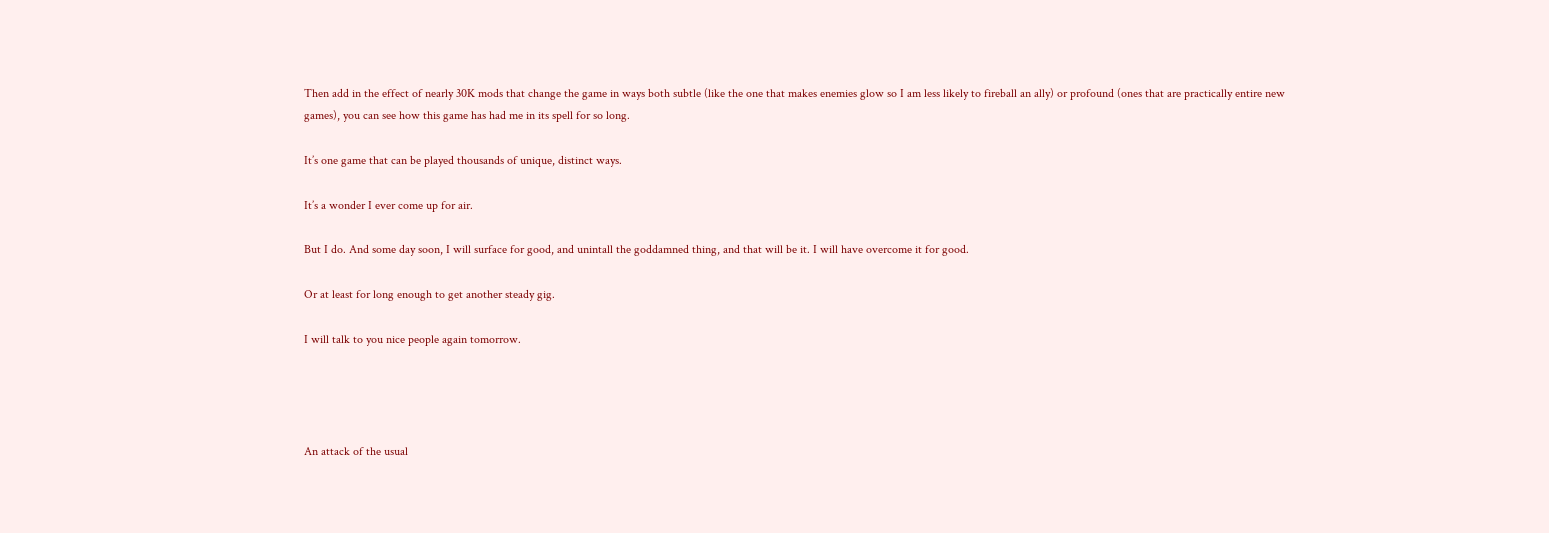Then add in the effect of nearly 30K mods that change the game in ways both subtle (like the one that makes enemies glow so I am less likely to fireball an ally) or profound (ones that are practically entire new games), you can see how this game has had me in its spell for so long.

It’s one game that can be played thousands of unique, distinct ways.

It’s a wonder I ever come up for air.

But I do. And some day soon, I will surface for good, and unintall the goddamned thing, and that will be it. I will have overcome it for good.

Or at least for long enough to get another steady gig.

I will talk to you nice people again tomorrow.




An attack of the usual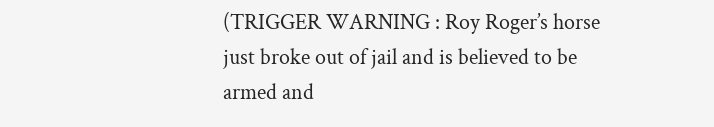(TRIGGER WARNING : Roy Roger’s horse just broke out of jail and is believed to be armed and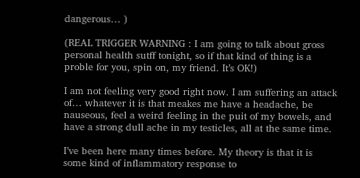dangerous… )

(REAL TRIGGER WARNING : I am going to talk about gross personal health sutff tonight, so if that kind of thing is a proble for you, spin on, my friend. It’s OK!)

I am not feeling very good right now. I am suffering an attack of… whatever it is that meakes me have a headache, be nauseous, feel a weird feeling in the puit of my bowels, and have a strong dull ache in my testicles, all at the same time.

I’ve been here many times before. My theory is that it is some kind of inflammatory response to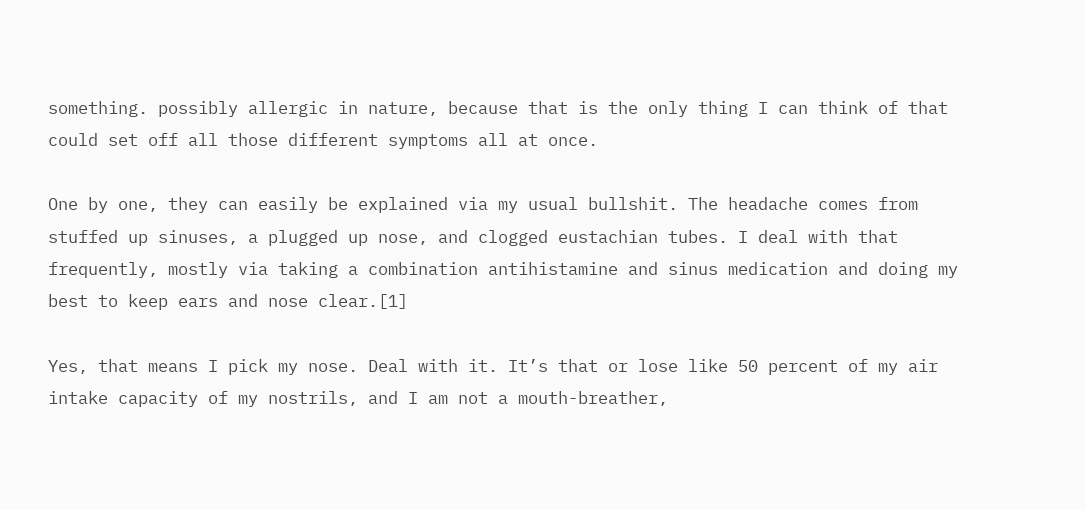something. possibly allergic in nature, because that is the only thing I can think of that could set off all those different symptoms all at once.

One by one, they can easily be explained via my usual bullshit. The headache comes from stuffed up sinuses, a plugged up nose, and clogged eustachian tubes. I deal with that frequently, mostly via taking a combination antihistamine and sinus medication and doing my best to keep ears and nose clear.[1]

Yes, that means I pick my nose. Deal with it. It’s that or lose like 50 percent of my air intake capacity of my nostrils, and I am not a mouth-breather,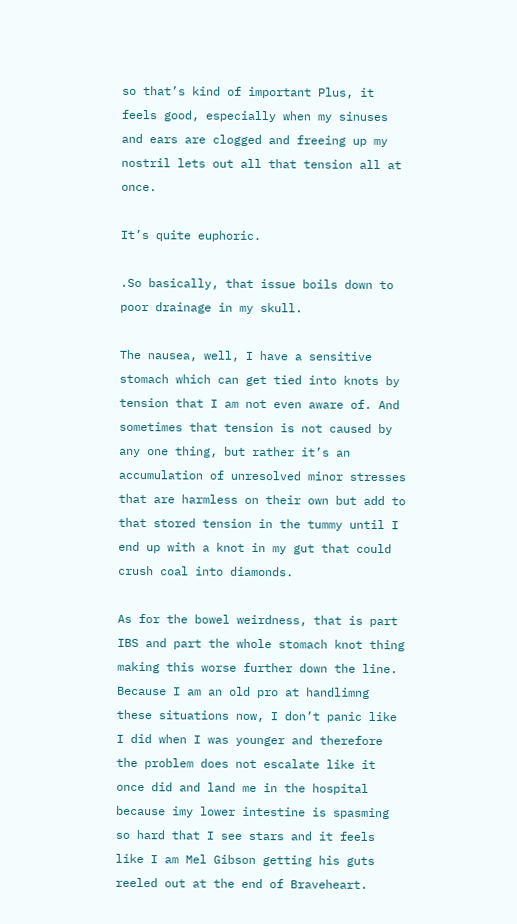so that’s kind of important Plus, it feels good, especially when my sinuses and ears are clogged and freeing up my nostril lets out all that tension all at once.

It’s quite euphoric.

.So basically, that issue boils down to poor drainage in my skull.

The nausea, well, I have a sensitive stomach which can get tied into knots by tension that I am not even aware of. And sometimes that tension is not caused by any one thing, but rather it’s an accumulation of unresolved minor stresses that are harmless on their own but add to that stored tension in the tummy until I end up with a knot in my gut that could crush coal into diamonds.

As for the bowel weirdness, that is part IBS and part the whole stomach knot thing making this worse further down the line. Because I am an old pro at handlimng these situations now, I don’t panic like I did when I was younger and therefore the problem does not escalate like it once did and land me in the hospital because imy lower intestine is spasming so hard that I see stars and it feels like I am Mel Gibson getting his guts reeled out at the end of Braveheart.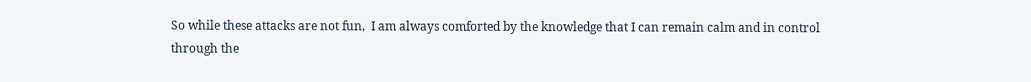So while these attacks are not fun,  I am always comforted by the knowledge that I can remain calm and in control through the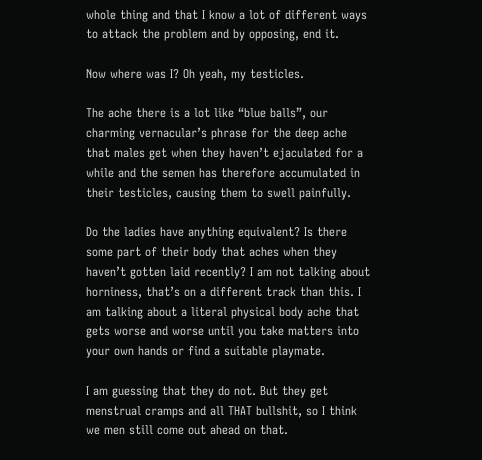whole thing and that I know a lot of different ways to attack the problem and by opposing, end it.

Now where was I? Oh yeah, my testicles.

The ache there is a lot like “blue balls”, our charming vernacular’s phrase for the deep ache that males get when they haven’t ejaculated for a while and the semen has therefore accumulated in their testicles, causing them to swell painfully.

Do the ladies have anything equivalent? Is there some part of their body that aches when they haven’t gotten laid recently? I am not talking about horniness, that’s on a different track than this. I am talking about a literal physical body ache that gets worse and worse until you take matters into your own hands or find a suitable playmate.

I am guessing that they do not. But they get menstrual cramps and all THAT bullshit, so I think we men still come out ahead on that.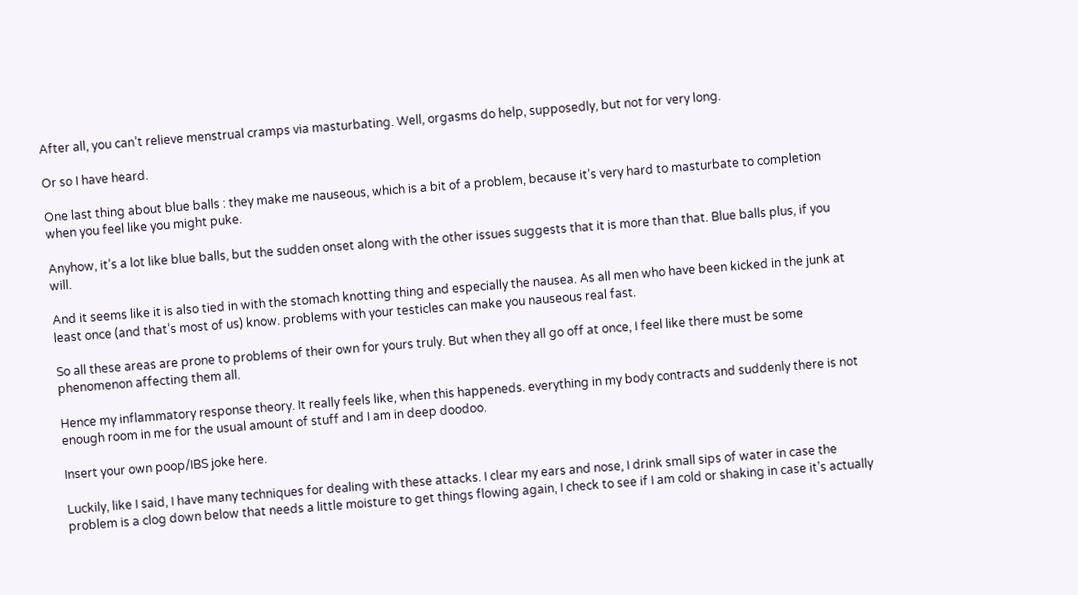After all, you can’t relieve menstrual cramps via masturbating. Well, orgasms do help, supposedly, but not for very long.

Or so I have heard.

One last thing about blue balls : they make me nauseous, which is a bit of a problem, because it’s very hard to masturbate to completion when you feel like you might puke.

Anyhow, it’s a lot like blue balls, but the sudden onset along with the other issues suggests that it is more than that. Blue balls plus, if you will.

And it seems like it is also tied in with the stomach knotting thing and especially the nausea. As all men who have been kicked in the junk at least once (and that’s most of us) know. problems with your testicles can make you nauseous real fast.

So all these areas are prone to problems of their own for yours truly. But when they all go off at once, I feel like there must be some phenomenon affecting them all.

Hence my inflammatory response theory. It really feels like, when this happeneds. everything in my body contracts and suddenly there is not enough room in me for the usual amount of stuff and I am in deep doodoo.

Insert your own poop/IBS joke here.

Luckily, like I said, I have many techniques for dealing with these attacks. I clear my ears and nose, I drink small sips of water in case the problem is a clog down below that needs a little moisture to get things flowing again, I check to see if I am cold or shaking in case it’s actually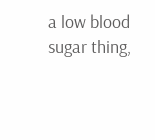a low blood sugar thing,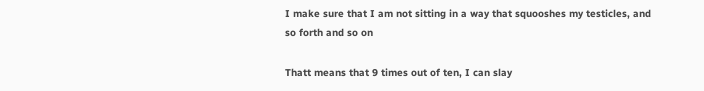I make sure that I am not sitting in a way that squooshes my testicles, and so forth and so on

Thatt means that 9 times out of ten, I can slay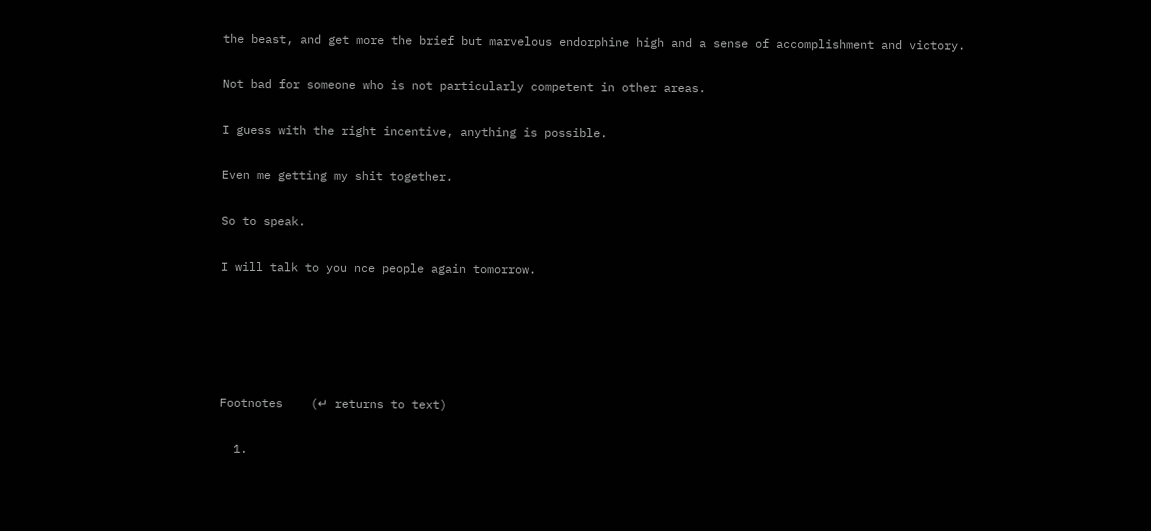the beast, and get more the brief but marvelous endorphine high and a sense of accomplishment and victory.

Not bad for someone who is not particularly competent in other areas.

I guess with the right incentive, anything is possible.

Even me getting my shit together.

So to speak.

I will talk to you nce people again tomorrow.





Footnotes    (↵ returns to text)

  1.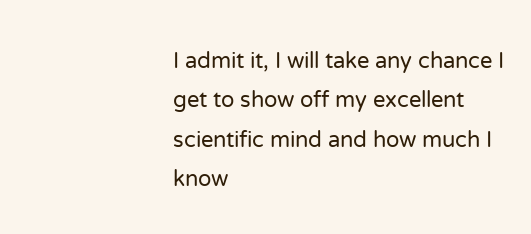I admit it, I will take any chance I get to show off my excellent scientific mind and how much I know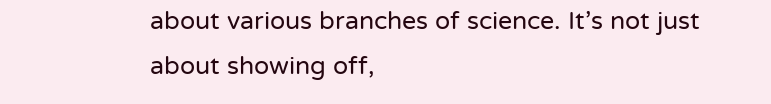about various branches of science. It’s not just about showing off,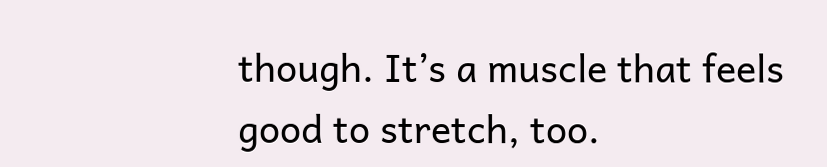though. It’s a muscle that feels good to stretch, too.